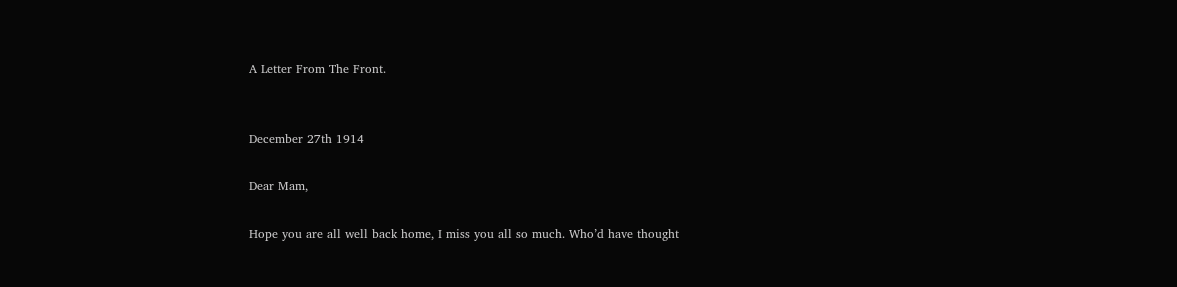A Letter From The Front.


December 27th 1914

Dear Mam,

Hope you are all well back home, I miss you all so much. Who’d have thought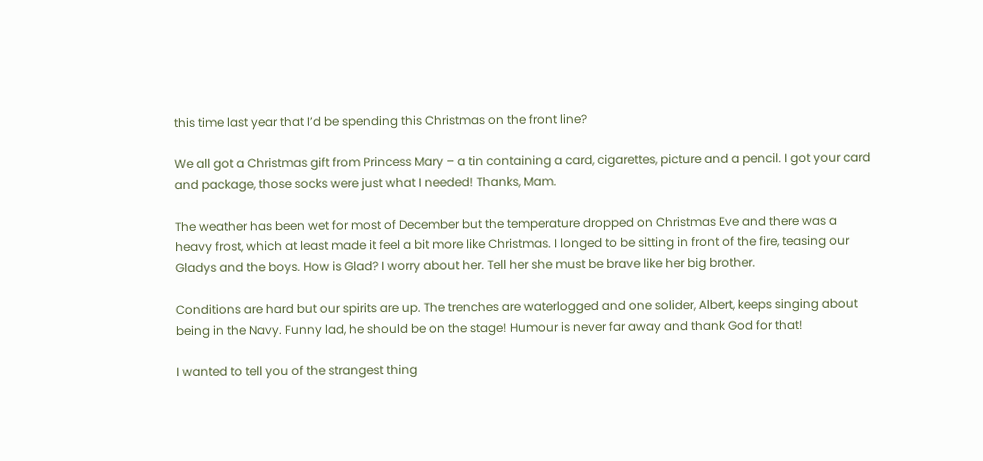this time last year that I’d be spending this Christmas on the front line?

We all got a Christmas gift from Princess Mary – a tin containing a card, cigarettes, picture and a pencil. I got your card and package, those socks were just what I needed! Thanks, Mam.

The weather has been wet for most of December but the temperature dropped on Christmas Eve and there was a heavy frost, which at least made it feel a bit more like Christmas. I longed to be sitting in front of the fire, teasing our Gladys and the boys. How is Glad? I worry about her. Tell her she must be brave like her big brother.

Conditions are hard but our spirits are up. The trenches are waterlogged and one solider, Albert, keeps singing about being in the Navy. Funny lad, he should be on the stage! Humour is never far away and thank God for that!

I wanted to tell you of the strangest thing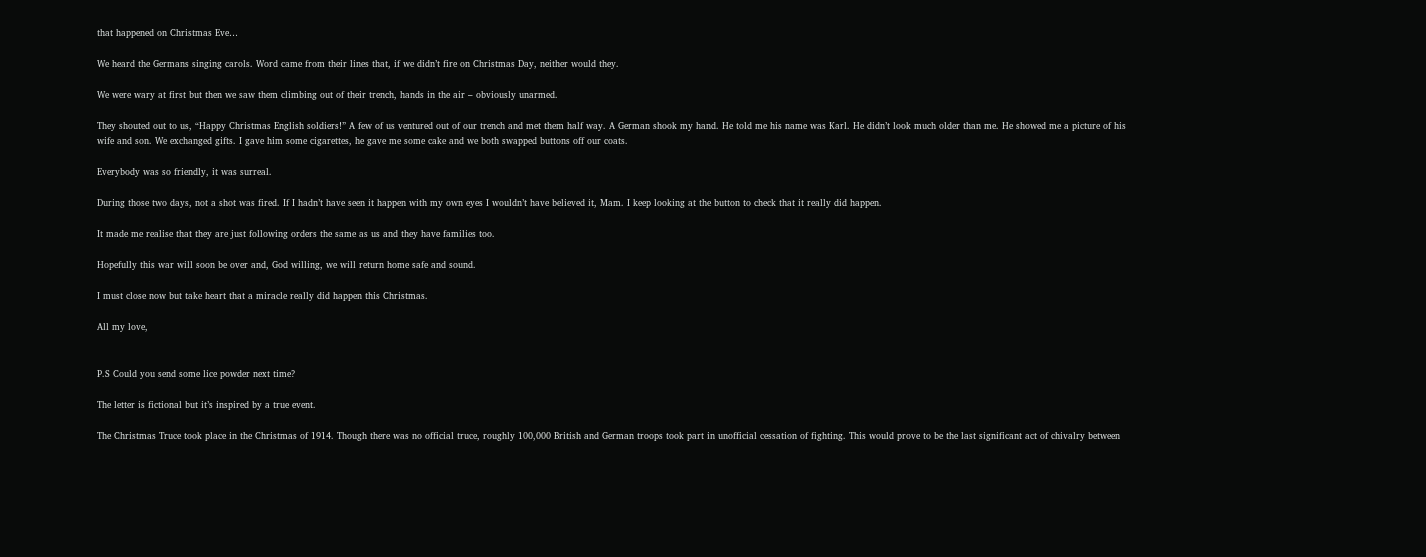that happened on Christmas Eve…

We heard the Germans singing carols. Word came from their lines that, if we didn’t fire on Christmas Day, neither would they.

We were wary at first but then we saw them climbing out of their trench, hands in the air – obviously unarmed.

They shouted out to us, “Happy Christmas English soldiers!” A few of us ventured out of our trench and met them half way. A German shook my hand. He told me his name was Karl. He didn’t look much older than me. He showed me a picture of his wife and son. We exchanged gifts. I gave him some cigarettes, he gave me some cake and we both swapped buttons off our coats.

Everybody was so friendly, it was surreal.

During those two days, not a shot was fired. If I hadn’t have seen it happen with my own eyes I wouldn’t have believed it, Mam. I keep looking at the button to check that it really did happen.

It made me realise that they are just following orders the same as us and they have families too.

Hopefully this war will soon be over and, God willing, we will return home safe and sound.

I must close now but take heart that a miracle really did happen this Christmas.

All my love,


P.S Could you send some lice powder next time?

The letter is fictional but it’s inspired by a true event.

The Christmas Truce took place in the Christmas of 1914. Though there was no official truce, roughly 100,000 British and German troops took part in unofficial cessation of fighting. This would prove to be the last significant act of chivalry between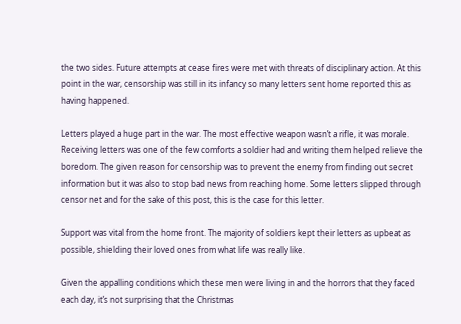the two sides. Future attempts at cease fires were met with threats of disciplinary action. At this point in the war, censorship was still in its infancy so many letters sent home reported this as having happened.

Letters played a huge part in the war. The most effective weapon wasn’t a rifle, it was morale. Receiving letters was one of the few comforts a soldier had and writing them helped relieve the boredom. The given reason for censorship was to prevent the enemy from finding out secret information but it was also to stop bad news from reaching home. Some letters slipped through censor net and for the sake of this post, this is the case for this letter.

Support was vital from the home front. The majority of soldiers kept their letters as upbeat as possible, shielding their loved ones from what life was really like.

Given the appalling conditions which these men were living in and the horrors that they faced each day, it’s not surprising that the Christmas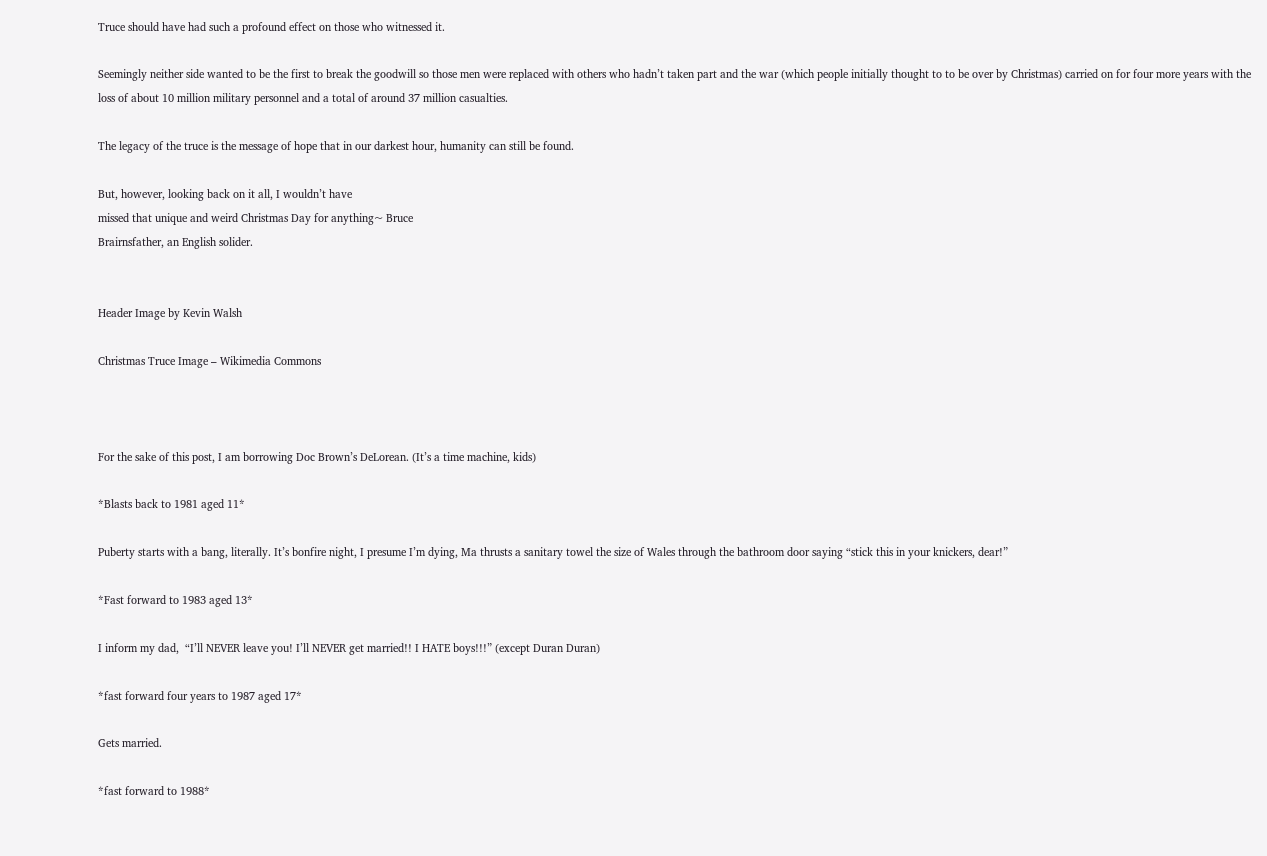Truce should have had such a profound effect on those who witnessed it.

Seemingly neither side wanted to be the first to break the goodwill so those men were replaced with others who hadn’t taken part and the war (which people initially thought to to be over by Christmas) carried on for four more years with the loss of about 10 million military personnel and a total of around 37 million casualties.

The legacy of the truce is the message of hope that in our darkest hour, humanity can still be found.

But, however, looking back on it all, I wouldn’t have
missed that unique and weird Christmas Day for anything~ Bruce
Brairnsfather, an English solider.


Header Image by Kevin Walsh

Christmas Truce Image – Wikimedia Commons



For the sake of this post, I am borrowing Doc Brown’s DeLorean. (It’s a time machine, kids)

*Blasts back to 1981 aged 11*

Puberty starts with a bang, literally. It’s bonfire night, I presume I’m dying, Ma thrusts a sanitary towel the size of Wales through the bathroom door saying “stick this in your knickers, dear!”

*Fast forward to 1983 aged 13*

I inform my dad,  “I’ll NEVER leave you! I’ll NEVER get married!! I HATE boys!!!” (except Duran Duran)

*fast forward four years to 1987 aged 17*

Gets married.

*fast forward to 1988*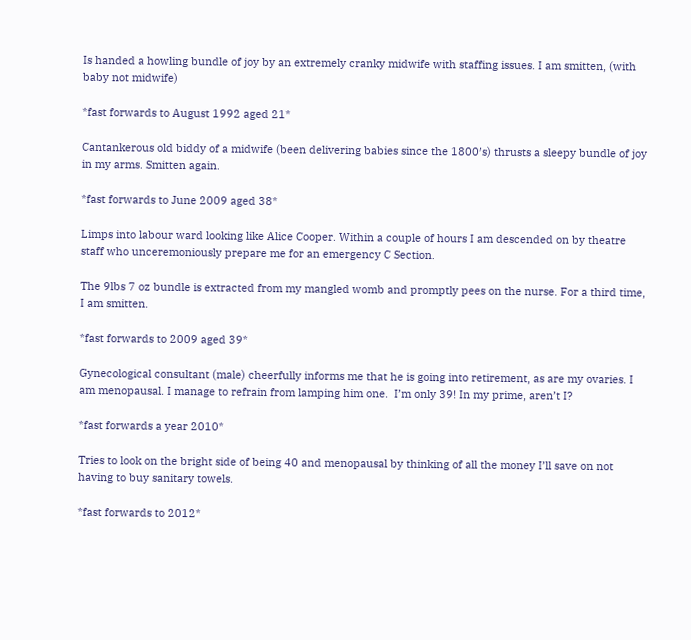Is handed a howling bundle of joy by an extremely cranky midwife with staffing issues. I am smitten, (with baby not midwife)

*fast forwards to August 1992 aged 21*

Cantankerous old biddy of a midwife (been delivering babies since the 1800′s) thrusts a sleepy bundle of joy in my arms. Smitten again.

*fast forwards to June 2009 aged 38*

Limps into labour ward looking like Alice Cooper. Within a couple of hours I am descended on by theatre staff who unceremoniously prepare me for an emergency C Section.

The 9lbs 7 oz bundle is extracted from my mangled womb and promptly pees on the nurse. For a third time, I am smitten.

*fast forwards to 2009 aged 39*

Gynecological consultant (male) cheerfully informs me that he is going into retirement, as are my ovaries. I am menopausal. I manage to refrain from lamping him one.  I’m only 39! In my prime, aren’t I?

*fast forwards a year 2010*

Tries to look on the bright side of being 40 and menopausal by thinking of all the money I’ll save on not having to buy sanitary towels.

*fast forwards to 2012*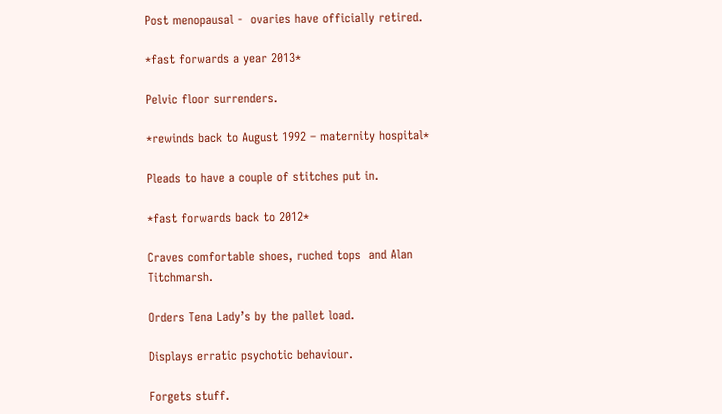Post menopausal -  ovaries have officially retired.

*fast forwards a year 2013*

Pelvic floor surrenders.

*rewinds back to August 1992 – maternity hospital*

Pleads to have a couple of stitches put in.

*fast forwards back to 2012*

Craves comfortable shoes, ruched tops  and Alan Titchmarsh.

Orders Tena Lady’s by the pallet load.

Displays erratic psychotic behaviour.

Forgets stuff.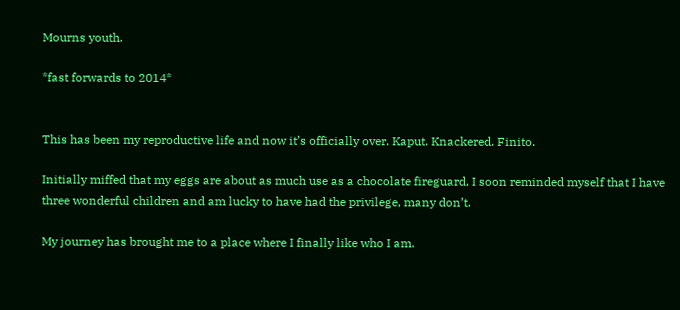Mourns youth.

*fast forwards to 2014*


This has been my reproductive life and now it’s officially over. Kaput. Knackered. Finito.

Initially miffed that my eggs are about as much use as a chocolate fireguard, I soon reminded myself that I have three wonderful children and am lucky to have had the privilege, many don’t.

My journey has brought me to a place where I finally like who I am.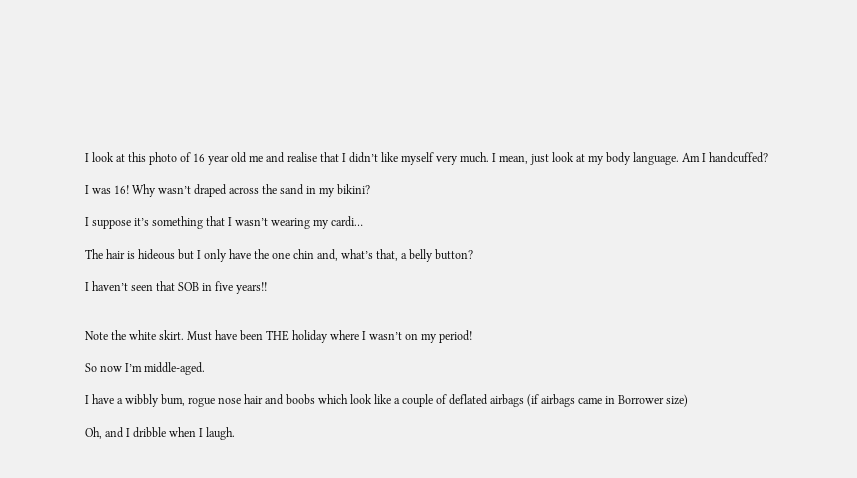I look at this photo of 16 year old me and realise that I didn’t like myself very much. I mean, just look at my body language. Am I handcuffed?

I was 16! Why wasn’t draped across the sand in my bikini?

I suppose it’s something that I wasn’t wearing my cardi…

The hair is hideous but I only have the one chin and, what’s that, a belly button?

I haven’t seen that SOB in five years!!


Note the white skirt. Must have been THE holiday where I wasn’t on my period!

So now I’m middle-aged.

I have a wibbly bum, rogue nose hair and boobs which look like a couple of deflated airbags (if airbags came in Borrower size)

Oh, and I dribble when I laugh.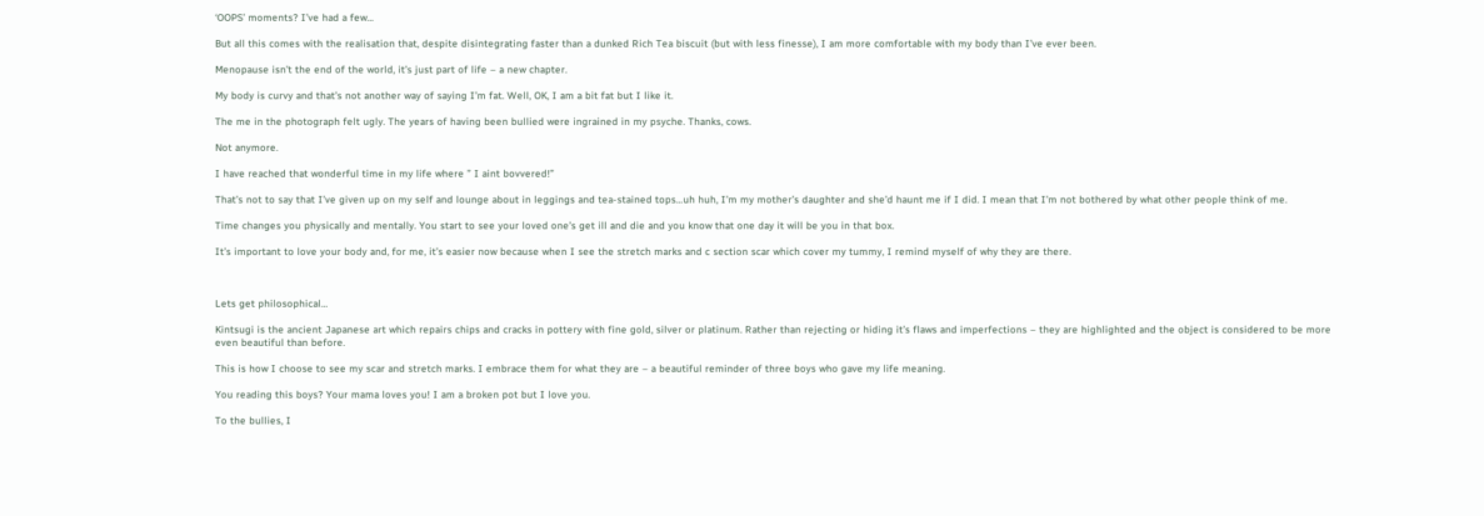‘OOPS’ moments? I’ve had a few…

But all this comes with the realisation that, despite disintegrating faster than a dunked Rich Tea biscuit (but with less finesse), I am more comfortable with my body than I’ve ever been.

Menopause isn’t the end of the world, it’s just part of life – a new chapter.

My body is curvy and that’s not another way of saying I’m fat. Well, OK, I am a bit fat but I like it.

The me in the photograph felt ugly. The years of having been bullied were ingrained in my psyche. Thanks, cows.

Not anymore.

I have reached that wonderful time in my life where ” I aint bovvered!”

That’s not to say that I’ve given up on my self and lounge about in leggings and tea-stained tops…uh huh, I’m my mother’s daughter and she’d haunt me if I did. I mean that I’m not bothered by what other people think of me.

Time changes you physically and mentally. You start to see your loved one’s get ill and die and you know that one day it will be you in that box.

It’s important to love your body and, for me, it’s easier now because when I see the stretch marks and c section scar which cover my tummy, I remind myself of why they are there.



Lets get philosophical…

Kintsugi is the ancient Japanese art which repairs chips and cracks in pottery with fine gold, silver or platinum. Rather than rejecting or hiding it’s flaws and imperfections – they are highlighted and the object is considered to be more even beautiful than before.

This is how I choose to see my scar and stretch marks. I embrace them for what they are – a beautiful reminder of three boys who gave my life meaning.

You reading this boys? Your mama loves you! I am a broken pot but I love you.

To the bullies, I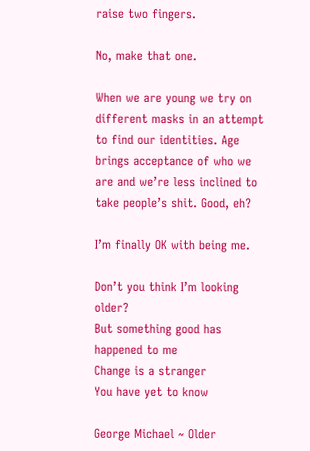raise two fingers.

No, make that one.

When we are young we try on different masks in an attempt to find our identities. Age brings acceptance of who we are and we’re less inclined to take people’s shit. Good, eh?

I’m finally OK with being me.

Don’t you think I’m looking older?
But something good has happened to me
Change is a stranger
You have yet to know

George Michael ~ Older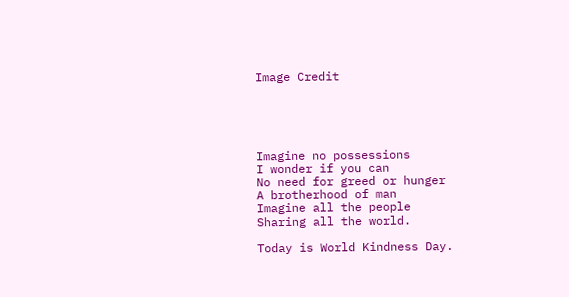Image Credit





Imagine no possessions
I wonder if you can
No need for greed or hunger
A brotherhood of man
Imagine all the people
Sharing all the world.

Today is World Kindness Day.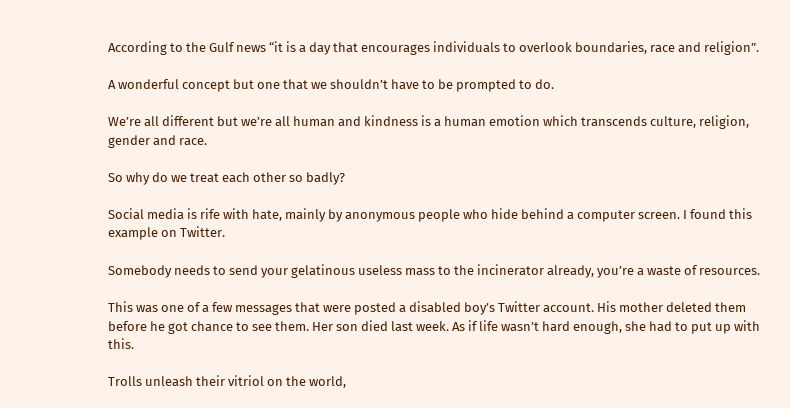According to the Gulf news “it is a day that encourages individuals to overlook boundaries, race and religion”.

A wonderful concept but one that we shouldn’t have to be prompted to do.

We’re all different but we’re all human and kindness is a human emotion which transcends culture, religion, gender and race.

So why do we treat each other so badly?

Social media is rife with hate, mainly by anonymous people who hide behind a computer screen. I found this example on Twitter.

Somebody needs to send your gelatinous useless mass to the incinerator already, you’re a waste of resources.

This was one of a few messages that were posted a disabled boy’s Twitter account. His mother deleted them before he got chance to see them. Her son died last week. As if life wasn’t hard enough, she had to put up with this.

Trolls unleash their vitriol on the world,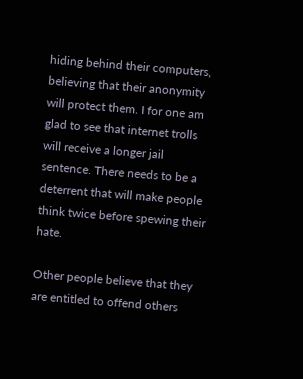hiding behind their computers, believing that their anonymity will protect them. I for one am glad to see that internet trolls will receive a longer jail sentence. There needs to be a deterrent that will make people think twice before spewing their hate.

Other people believe that they are entitled to offend others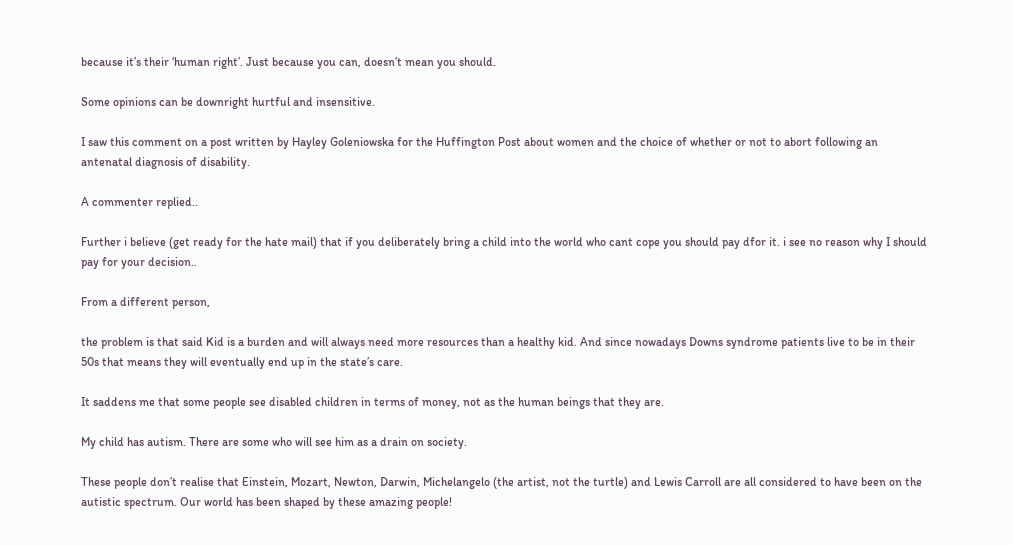because it’s their ‘human right’. Just because you can, doesn’t mean you should.

Some opinions can be downright hurtful and insensitive.

I saw this comment on a post written by Hayley Goleniowska for the Huffington Post about women and the choice of whether or not to abort following an antenatal diagnosis of disability.

A commenter replied..

Further i believe (get ready for the hate mail) that if you deliberately bring a child into the world who cant cope you should pay dfor it. i see no reason why I should pay for your decision..

From a different person,

the problem is that said Kid is a burden and will always need more resources than a healthy kid. And since nowadays Downs syndrome patients live to be in their 50s that means they will eventually end up in the state’s care.

It saddens me that some people see disabled children in terms of money, not as the human beings that they are.

My child has autism. There are some who will see him as a drain on society.

These people don’t realise that Einstein, Mozart, Newton, Darwin, Michelangelo (the artist, not the turtle) and Lewis Carroll are all considered to have been on the autistic spectrum. Our world has been shaped by these amazing people!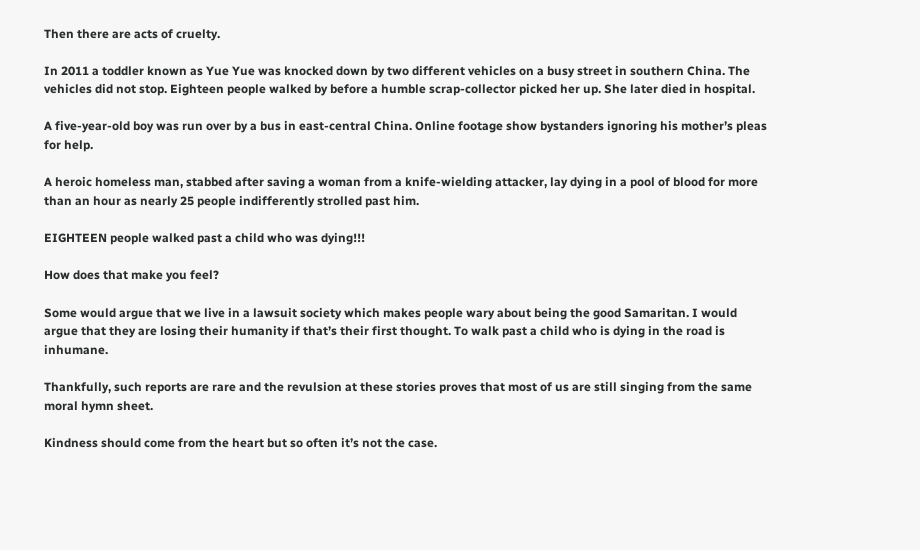Then there are acts of cruelty.

In 2011 a toddler known as Yue Yue was knocked down by two different vehicles on a busy street in southern China. The vehicles did not stop. Eighteen people walked by before a humble scrap-collector picked her up. She later died in hospital.

A five-year-old boy was run over by a bus in east-central China. Online footage show bystanders ignoring his mother’s pleas for help.

A heroic homeless man, stabbed after saving a woman from a knife-wielding attacker, lay dying in a pool of blood for more than an hour as nearly 25 people indifferently strolled past him.

EIGHTEEN people walked past a child who was dying!!!

How does that make you feel?

Some would argue that we live in a lawsuit society which makes people wary about being the good Samaritan. I would argue that they are losing their humanity if that’s their first thought. To walk past a child who is dying in the road is inhumane.

Thankfully, such reports are rare and the revulsion at these stories proves that most of us are still singing from the same moral hymn sheet.

Kindness should come from the heart but so often it’s not the case.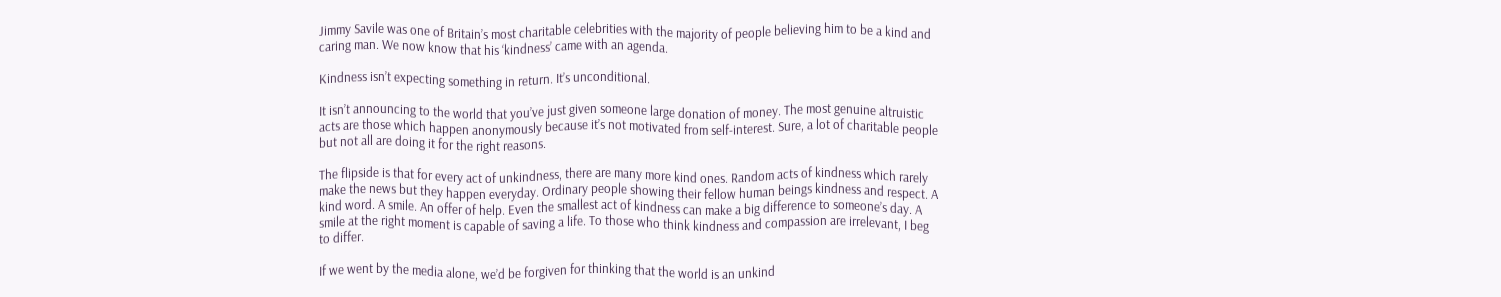Jimmy Savile was one of Britain’s most charitable celebrities with the majority of people believing him to be a kind and caring man. We now know that his ‘kindness’ came with an agenda.

Kindness isn’t expecting something in return. It’s unconditional.

It isn’t announcing to the world that you’ve just given someone large donation of money. The most genuine altruistic acts are those which happen anonymously because it’s not motivated from self-interest. Sure, a lot of charitable people but not all are doing it for the right reasons.

The flipside is that for every act of unkindness, there are many more kind ones. Random acts of kindness which rarely make the news but they happen everyday. Ordinary people showing their fellow human beings kindness and respect. A kind word. A smile. An offer of help. Even the smallest act of kindness can make a big difference to someone’s day. A smile at the right moment is capable of saving a life. To those who think kindness and compassion are irrelevant, I beg to differ.

If we went by the media alone, we’d be forgiven for thinking that the world is an unkind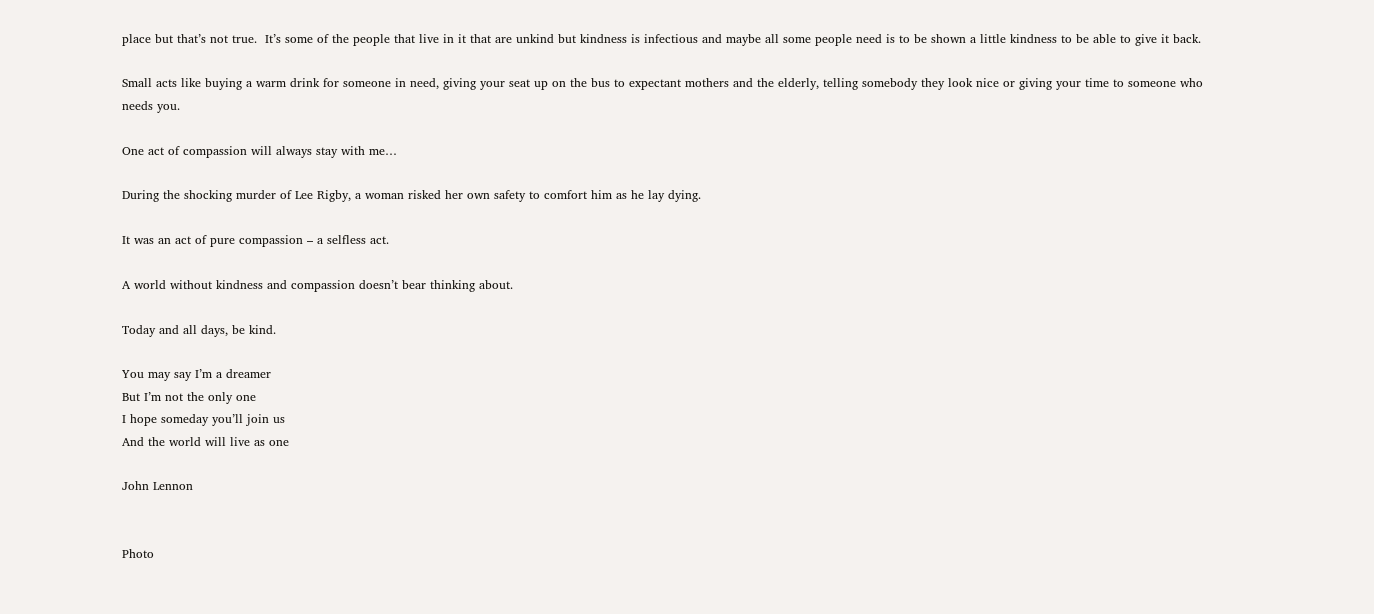place but that’s not true.  It’s some of the people that live in it that are unkind but kindness is infectious and maybe all some people need is to be shown a little kindness to be able to give it back.

Small acts like buying a warm drink for someone in need, giving your seat up on the bus to expectant mothers and the elderly, telling somebody they look nice or giving your time to someone who needs you.

One act of compassion will always stay with me…

During the shocking murder of Lee Rigby, a woman risked her own safety to comfort him as he lay dying.

It was an act of pure compassion – a selfless act.

A world without kindness and compassion doesn’t bear thinking about.

Today and all days, be kind.

You may say I’m a dreamer
But I’m not the only one
I hope someday you’ll join us
And the world will live as one

John Lennon


Photo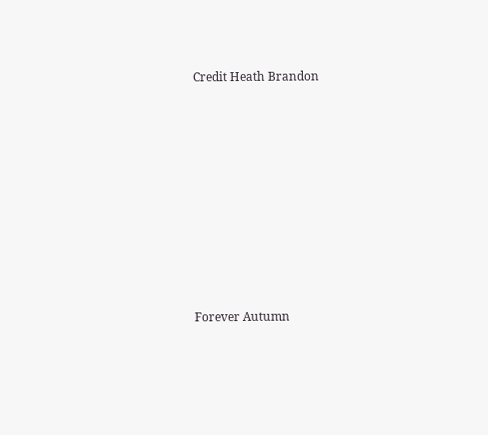Credit Heath Brandon









Forever Autumn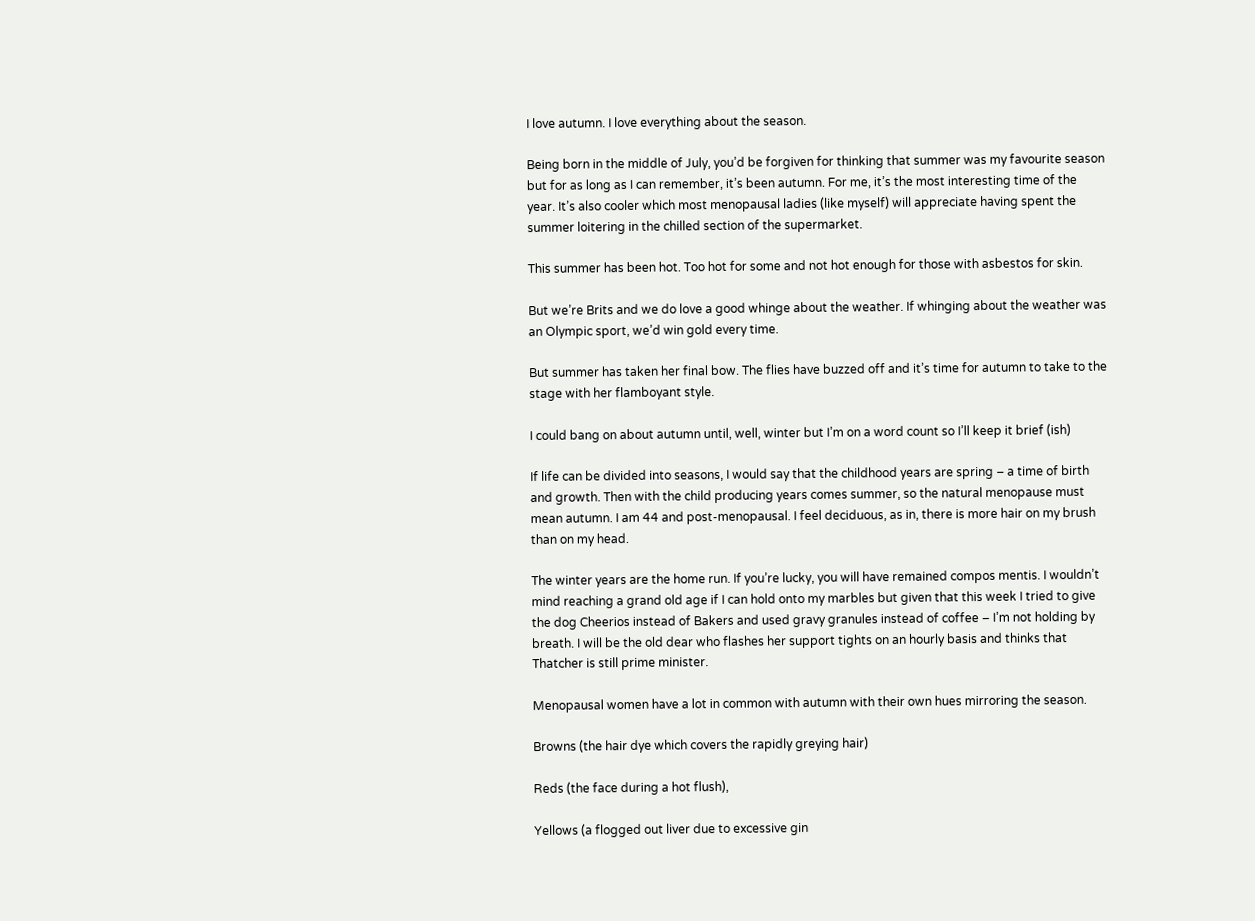I love autumn. I love everything about the season.

Being born in the middle of July, you’d be forgiven for thinking that summer was my favourite season but for as long as I can remember, it’s been autumn. For me, it’s the most interesting time of the year. It’s also cooler which most menopausal ladies (like myself) will appreciate having spent the summer loitering in the chilled section of the supermarket.

This summer has been hot. Too hot for some and not hot enough for those with asbestos for skin.

But we’re Brits and we do love a good whinge about the weather. If whinging about the weather was an Olympic sport, we’d win gold every time.

But summer has taken her final bow. The flies have buzzed off and it’s time for autumn to take to the stage with her flamboyant style.

I could bang on about autumn until, well, winter but I’m on a word count so I’ll keep it brief (ish)

If life can be divided into seasons, I would say that the childhood years are spring – a time of birth and growth. Then with the child producing years comes summer, so the natural menopause must mean autumn. I am 44 and post-menopausal. I feel deciduous, as in, there is more hair on my brush than on my head.

The winter years are the home run. If you’re lucky, you will have remained compos mentis. I wouldn’t mind reaching a grand old age if I can hold onto my marbles but given that this week I tried to give the dog Cheerios instead of Bakers and used gravy granules instead of coffee – I’m not holding by breath. I will be the old dear who flashes her support tights on an hourly basis and thinks that Thatcher is still prime minister.

Menopausal women have a lot in common with autumn with their own hues mirroring the season.

Browns (the hair dye which covers the rapidly greying hair)

Reds (the face during a hot flush),

Yellows (a flogged out liver due to excessive gin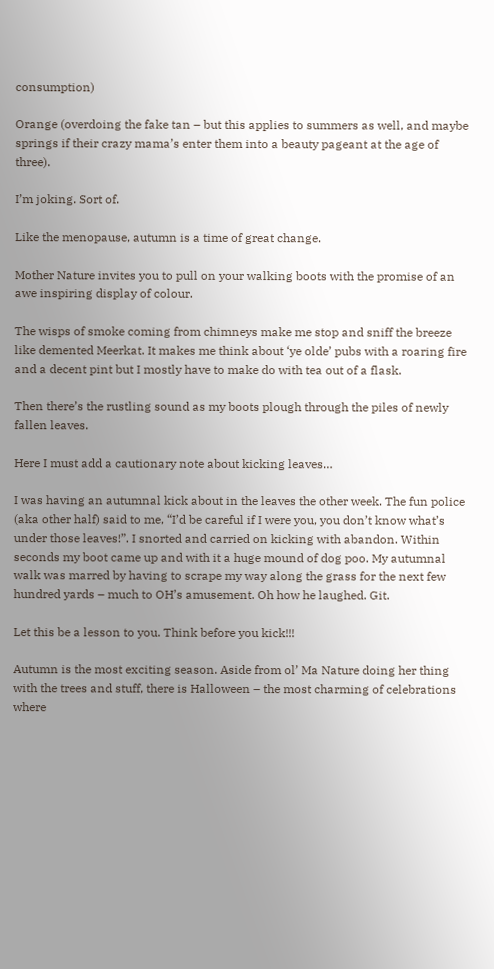consumption)

Orange (overdoing the fake tan – but this applies to summers as well, and maybe springs if their crazy mama’s enter them into a beauty pageant at the age of three).

I’m joking. Sort of.

Like the menopause, autumn is a time of great change.

Mother Nature invites you to pull on your walking boots with the promise of an awe inspiring display of colour.

The wisps of smoke coming from chimneys make me stop and sniff the breeze like demented Meerkat. It makes me think about ‘ye olde’ pubs with a roaring fire and a decent pint but I mostly have to make do with tea out of a flask.

Then there’s the rustling sound as my boots plough through the piles of newly fallen leaves.

Here I must add a cautionary note about kicking leaves…

I was having an autumnal kick about in the leaves the other week. The fun police (aka other half) said to me, “I’d be careful if I were you, you don’t know what’s under those leaves!”. I snorted and carried on kicking with abandon. Within seconds my boot came up and with it a huge mound of dog poo. My autumnal walk was marred by having to scrape my way along the grass for the next few hundred yards – much to OH’s amusement. Oh how he laughed. Git.

Let this be a lesson to you. Think before you kick!!!

Autumn is the most exciting season. Aside from ol’ Ma Nature doing her thing with the trees and stuff, there is Halloween – the most charming of celebrations where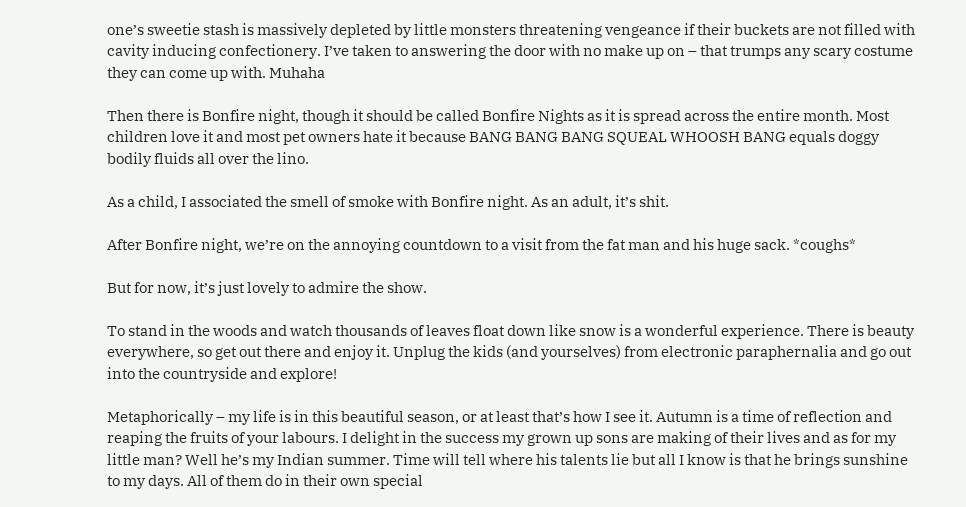one’s sweetie stash is massively depleted by little monsters threatening vengeance if their buckets are not filled with cavity inducing confectionery. I’ve taken to answering the door with no make up on – that trumps any scary costume they can come up with. Muhaha

Then there is Bonfire night, though it should be called Bonfire Nights as it is spread across the entire month. Most children love it and most pet owners hate it because BANG BANG BANG SQUEAL WHOOSH BANG equals doggy bodily fluids all over the lino.

As a child, I associated the smell of smoke with Bonfire night. As an adult, it’s shit.

After Bonfire night, we’re on the annoying countdown to a visit from the fat man and his huge sack. *coughs*

But for now, it’s just lovely to admire the show.

To stand in the woods and watch thousands of leaves float down like snow is a wonderful experience. There is beauty everywhere, so get out there and enjoy it. Unplug the kids (and yourselves) from electronic paraphernalia and go out into the countryside and explore!

Metaphorically – my life is in this beautiful season, or at least that’s how I see it. Autumn is a time of reflection and reaping the fruits of your labours. I delight in the success my grown up sons are making of their lives and as for my little man? Well he’s my Indian summer. Time will tell where his talents lie but all I know is that he brings sunshine to my days. All of them do in their own special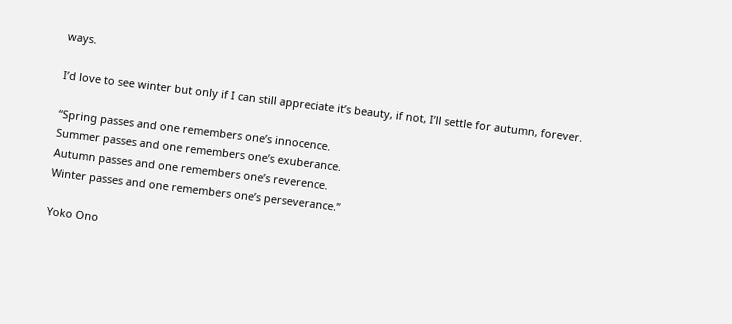ways.

I’d love to see winter but only if I can still appreciate it’s beauty, if not, I’ll settle for autumn, forever.

“Spring passes and one remembers one’s innocence.
Summer passes and one remembers one’s exuberance.
Autumn passes and one remembers one’s reverence.
Winter passes and one remembers one’s perseverance.”

Yoko Ono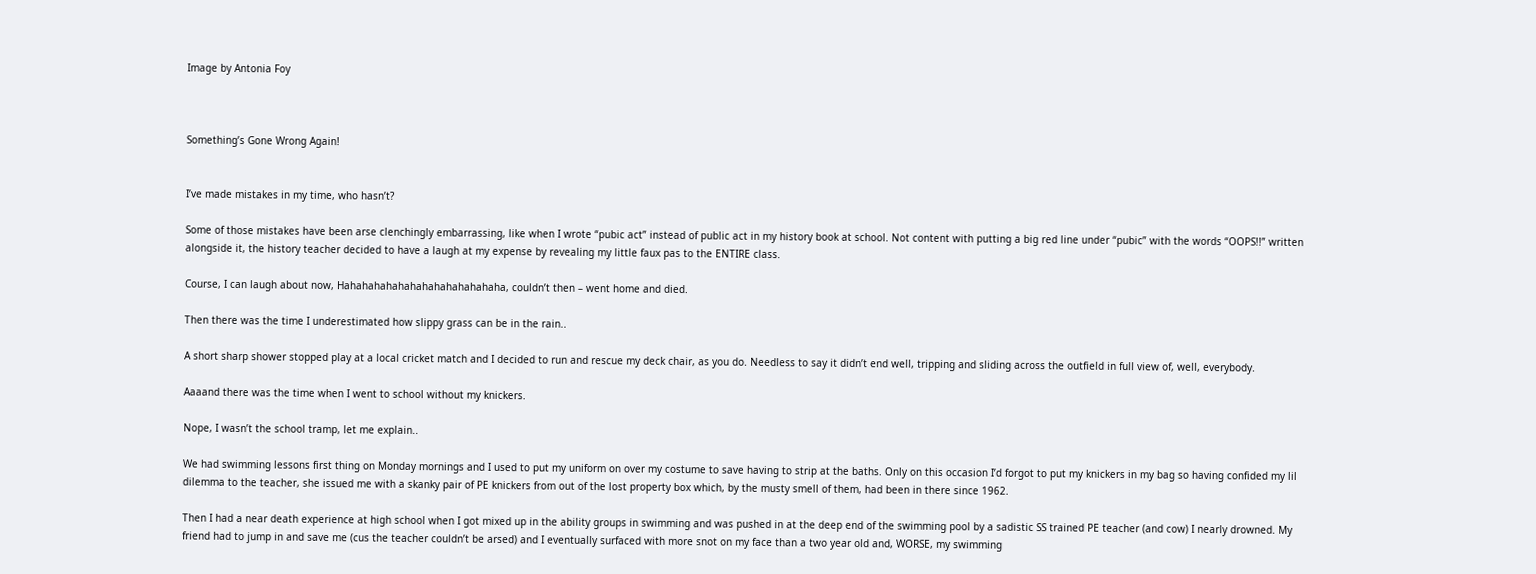Image by Antonia Foy



Something’s Gone Wrong Again!


I’ve made mistakes in my time, who hasn’t?

Some of those mistakes have been arse clenchingly embarrassing, like when I wrote “pubic act” instead of public act in my history book at school. Not content with putting a big red line under “pubic” with the words “OOPS!!” written alongside it, the history teacher decided to have a laugh at my expense by revealing my little faux pas to the ENTIRE class.

Course, I can laugh about now, Hahahahahahahahahahahahahaha, couldn’t then – went home and died.

Then there was the time I underestimated how slippy grass can be in the rain..

A short sharp shower stopped play at a local cricket match and I decided to run and rescue my deck chair, as you do. Needless to say it didn’t end well, tripping and sliding across the outfield in full view of, well, everybody.

Aaaand there was the time when I went to school without my knickers.

Nope, I wasn’t the school tramp, let me explain..

We had swimming lessons first thing on Monday mornings and I used to put my uniform on over my costume to save having to strip at the baths. Only on this occasion I’d forgot to put my knickers in my bag so having confided my lil dilemma to the teacher, she issued me with a skanky pair of PE knickers from out of the lost property box which, by the musty smell of them, had been in there since 1962.

Then I had a near death experience at high school when I got mixed up in the ability groups in swimming and was pushed in at the deep end of the swimming pool by a sadistic SS trained PE teacher (and cow) I nearly drowned. My friend had to jump in and save me (cus the teacher couldn’t be arsed) and I eventually surfaced with more snot on my face than a two year old and, WORSE, my swimming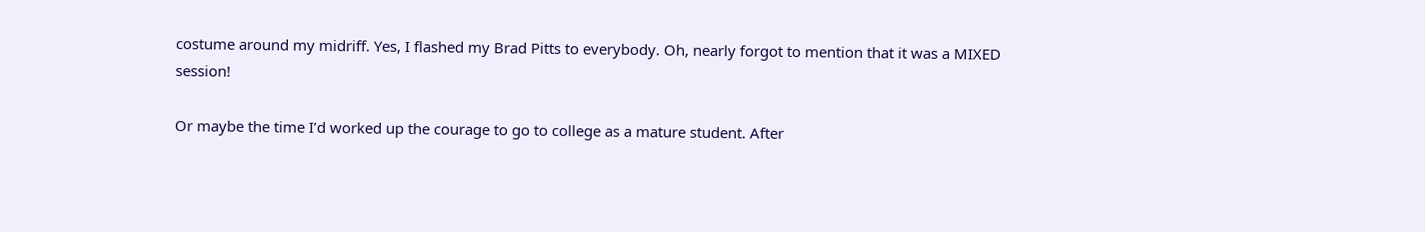costume around my midriff. Yes, I flashed my Brad Pitts to everybody. Oh, nearly forgot to mention that it was a MIXED session!

Or maybe the time I’d worked up the courage to go to college as a mature student. After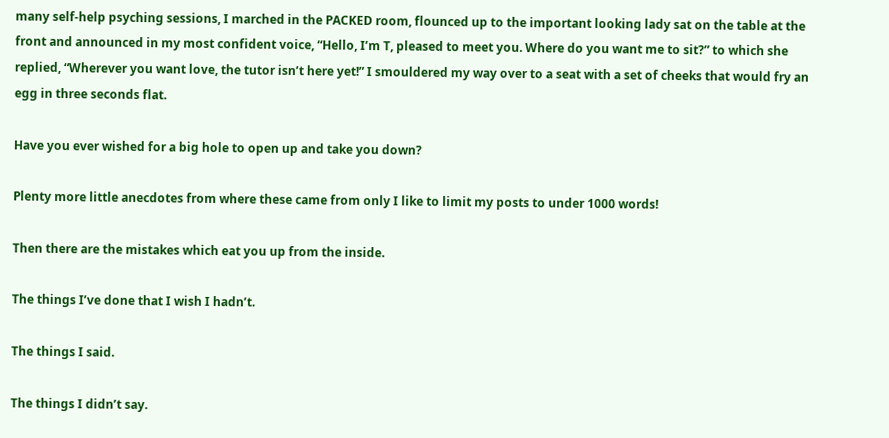many self-help psyching sessions, I marched in the PACKED room, flounced up to the important looking lady sat on the table at the front and announced in my most confident voice, “Hello, I’m T, pleased to meet you. Where do you want me to sit?” to which she replied, “Wherever you want love, the tutor isn’t here yet!” I smouldered my way over to a seat with a set of cheeks that would fry an egg in three seconds flat.

Have you ever wished for a big hole to open up and take you down?

Plenty more little anecdotes from where these came from only I like to limit my posts to under 1000 words!

Then there are the mistakes which eat you up from the inside.

The things I’ve done that I wish I hadn’t.

The things I said.

The things I didn’t say.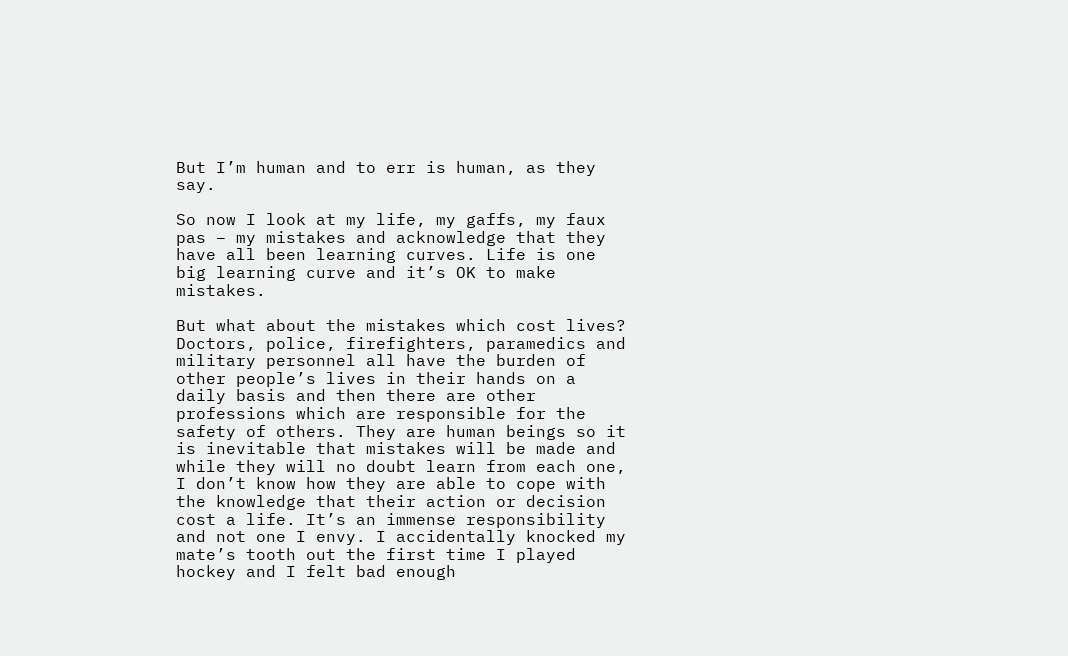But I’m human and to err is human, as they say.

So now I look at my life, my gaffs, my faux pas – my mistakes and acknowledge that they have all been learning curves. Life is one big learning curve and it’s OK to make mistakes.

But what about the mistakes which cost lives? Doctors, police, firefighters, paramedics and military personnel all have the burden of other people’s lives in their hands on a daily basis and then there are other professions which are responsible for the safety of others. They are human beings so it is inevitable that mistakes will be made and while they will no doubt learn from each one, I don’t know how they are able to cope with the knowledge that their action or decision cost a life. It’s an immense responsibility and not one I envy. I accidentally knocked my mate’s tooth out the first time I played hockey and I felt bad enough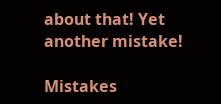about that! Yet another mistake!

Mistakes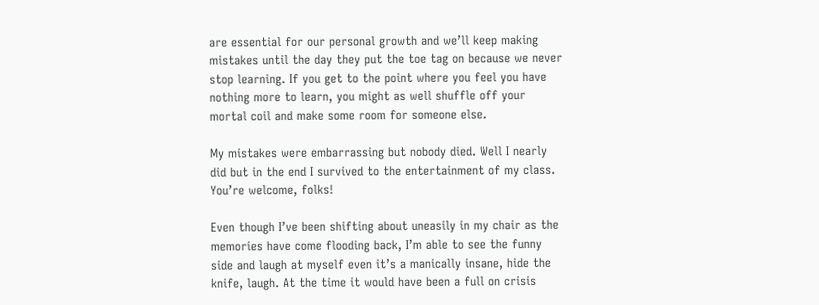are essential for our personal growth and we’ll keep making mistakes until the day they put the toe tag on because we never stop learning. If you get to the point where you feel you have nothing more to learn, you might as well shuffle off your mortal coil and make some room for someone else.

My mistakes were embarrassing but nobody died. Well I nearly did but in the end I survived to the entertainment of my class. You’re welcome, folks!

Even though I’ve been shifting about uneasily in my chair as the memories have come flooding back, I’m able to see the funny side and laugh at myself even it’s a manically insane, hide the knife, laugh. At the time it would have been a full on crisis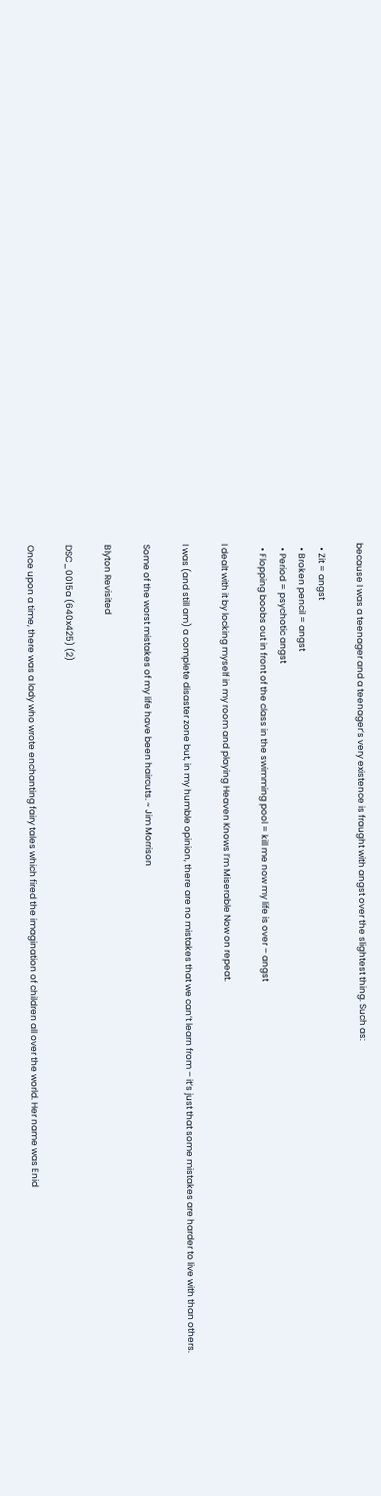because I was a teenager and a teenager’s very existence is fraught with angst over the slightest thing. Such as:

  • Zit = angst
  • Broken pencil = angst
  • Period = psychotic angst
  • Flopping boobs out in front of the class in the swimming pool = kill me now my life is over – angst

I dealt with it by locking myself in my room and playing Heaven Knows I’m Miserable Now on repeat.

I was (and still am) a complete disaster zone but, in my humble opinion, there are no mistakes that we can’t learn from – it’s just that some mistakes are harder to live with than others.

Some of the worst mistakes of my life have been haircuts. ~ Jim Morrison

Blyton Revisited

DSC_0015a (640x425) (2)

Once upon a time, there was a lady who wrote enchanting fairy tales which fired the imagination of children all over the world. Her name was Enid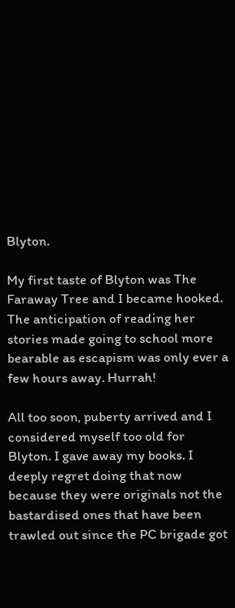Blyton.

My first taste of Blyton was The Faraway Tree and I became hooked. The anticipation of reading her stories made going to school more bearable as escapism was only ever a few hours away. Hurrah!

All too soon, puberty arrived and I considered myself too old for Blyton. I gave away my books. I deeply regret doing that now because they were originals not the bastardised ones that have been trawled out since the PC brigade got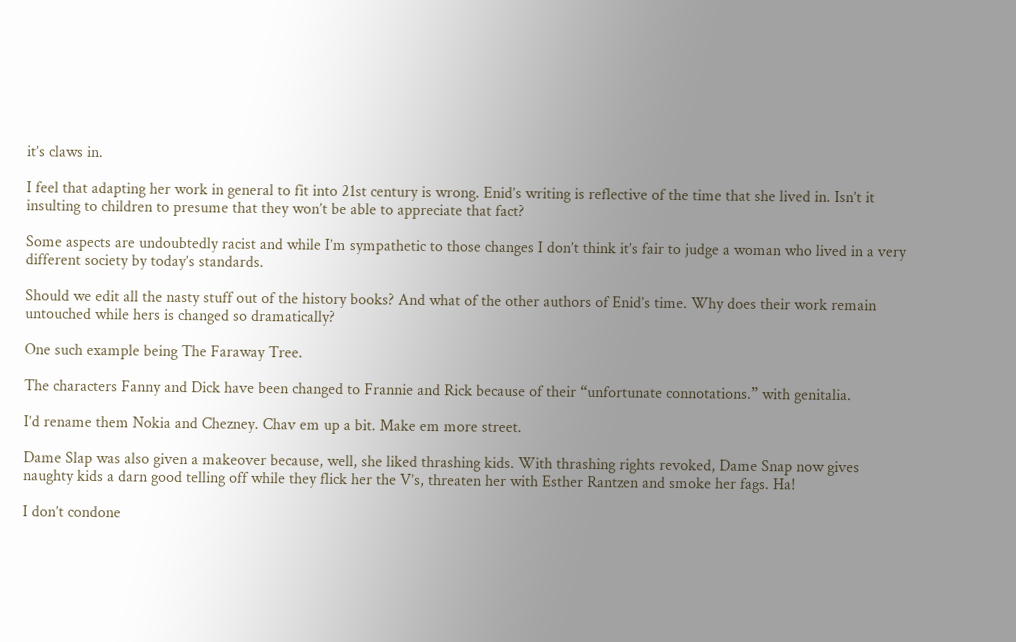it’s claws in.

I feel that adapting her work in general to fit into 21st century is wrong. Enid’s writing is reflective of the time that she lived in. Isn’t it insulting to children to presume that they won’t be able to appreciate that fact?

Some aspects are undoubtedly racist and while I’m sympathetic to those changes I don’t think it’s fair to judge a woman who lived in a very different society by today’s standards.

Should we edit all the nasty stuff out of the history books? And what of the other authors of Enid’s time. Why does their work remain untouched while hers is changed so dramatically?

One such example being The Faraway Tree.

The characters Fanny and Dick have been changed to Frannie and Rick because of their “unfortunate connotations.” with genitalia.

I’d rename them Nokia and Chezney. Chav em up a bit. Make em more street.

Dame Slap was also given a makeover because, well, she liked thrashing kids. With thrashing rights revoked, Dame Snap now gives naughty kids a darn good telling off while they flick her the V’s, threaten her with Esther Rantzen and smoke her fags. Ha!

I don’t condone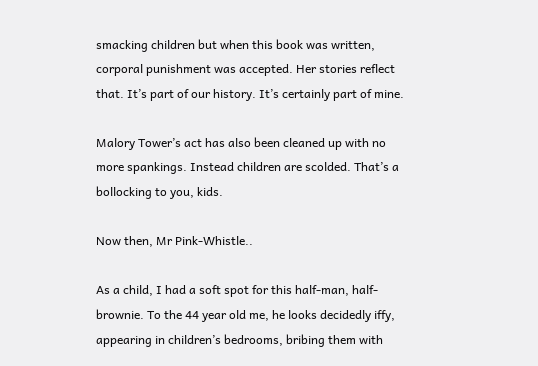smacking children but when this book was written, corporal punishment was accepted. Her stories reflect that. It’s part of our history. It’s certainly part of mine.

Malory Tower’s act has also been cleaned up with no more spankings. Instead children are scolded. That’s a bollocking to you, kids.

Now then, Mr Pink-Whistle..

As a child, I had a soft spot for this half-man, half-brownie. To the 44 year old me, he looks decidedly iffy, appearing in children’s bedrooms, bribing them with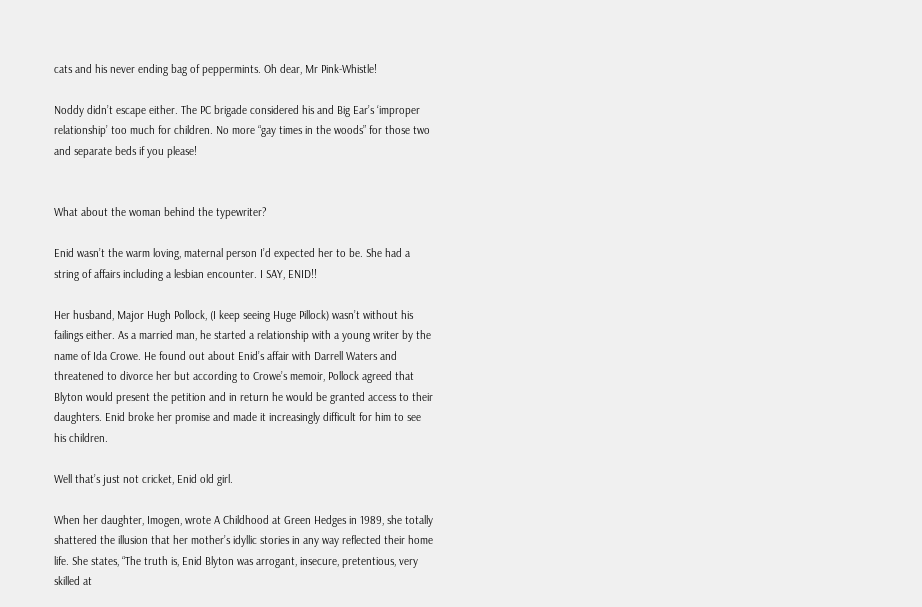cats and his never ending bag of peppermints. Oh dear, Mr Pink-Whistle!

Noddy didn’t escape either. The PC brigade considered his and Big Ear’s ‘improper relationship’ too much for children. No more “gay times in the woods” for those two and separate beds if you please!


What about the woman behind the typewriter?

Enid wasn’t the warm loving, maternal person I’d expected her to be. She had a string of affairs including a lesbian encounter. I SAY, ENID!!

Her husband, Major Hugh Pollock, (I keep seeing Huge Pillock) wasn’t without his failings either. As a married man, he started a relationship with a young writer by the name of Ida Crowe. He found out about Enid’s affair with Darrell Waters and threatened to divorce her but according to Crowe’s memoir, Pollock agreed that Blyton would present the petition and in return he would be granted access to their daughters. Enid broke her promise and made it increasingly difficult for him to see his children.

Well that’s just not cricket, Enid old girl.

When her daughter, Imogen, wrote A Childhood at Green Hedges in 1989, she totally shattered the illusion that her mother’s idyllic stories in any way reflected their home life. She states, “The truth is, Enid Blyton was arrogant, insecure, pretentious, very skilled at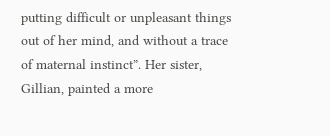putting difficult or unpleasant things out of her mind, and without a trace of maternal instinct”. Her sister, Gillian, painted a more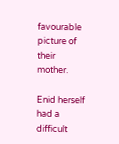favourable picture of their mother.

Enid herself had a difficult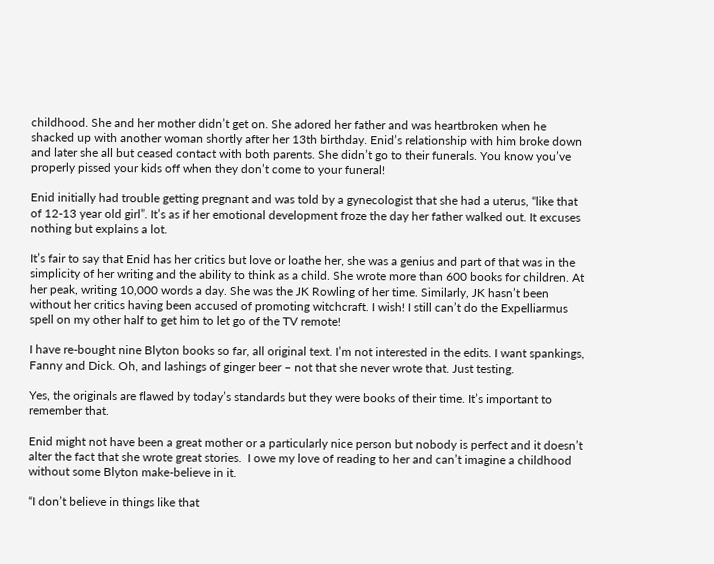childhood. She and her mother didn’t get on. She adored her father and was heartbroken when he shacked up with another woman shortly after her 13th birthday. Enid’s relationship with him broke down and later she all but ceased contact with both parents. She didn’t go to their funerals. You know you’ve properly pissed your kids off when they don’t come to your funeral!

Enid initially had trouble getting pregnant and was told by a gynecologist that she had a uterus, “like that of 12-13 year old girl”. It’s as if her emotional development froze the day her father walked out. It excuses nothing but explains a lot.

It’s fair to say that Enid has her critics but love or loathe her, she was a genius and part of that was in the simplicity of her writing and the ability to think as a child. She wrote more than 600 books for children. At her peak, writing 10,000 words a day. She was the JK Rowling of her time. Similarly, JK hasn’t been without her critics having been accused of promoting witchcraft. I wish! I still can’t do the Expelliarmus spell on my other half to get him to let go of the TV remote!

I have re-bought nine Blyton books so far, all original text. I’m not interested in the edits. I want spankings, Fanny and Dick. Oh, and lashings of ginger beer – not that she never wrote that. Just testing.

Yes, the originals are flawed by today’s standards but they were books of their time. It’s important to remember that.

Enid might not have been a great mother or a particularly nice person but nobody is perfect and it doesn’t alter the fact that she wrote great stories.  I owe my love of reading to her and can’t imagine a childhood without some Blyton make-believe in it.

“I don’t believe in things like that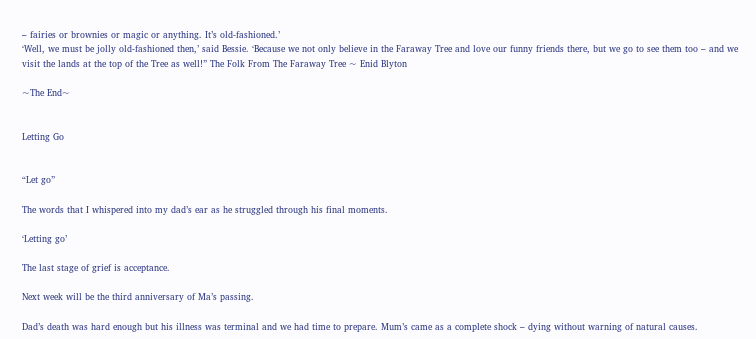– fairies or brownies or magic or anything. It’s old-fashioned.’
‘Well, we must be jolly old-fashioned then,’ said Bessie. ‘Because we not only believe in the Faraway Tree and love our funny friends there, but we go to see them too – and we visit the lands at the top of the Tree as well!” The Folk From The Faraway Tree ~ Enid Blyton

~The End~


Letting Go


“Let go”

The words that I whispered into my dad’s ear as he struggled through his final moments.

‘Letting go’

The last stage of grief is acceptance.

Next week will be the third anniversary of Ma’s passing.

Dad’s death was hard enough but his illness was terminal and we had time to prepare. Mum’s came as a complete shock – dying without warning of natural causes.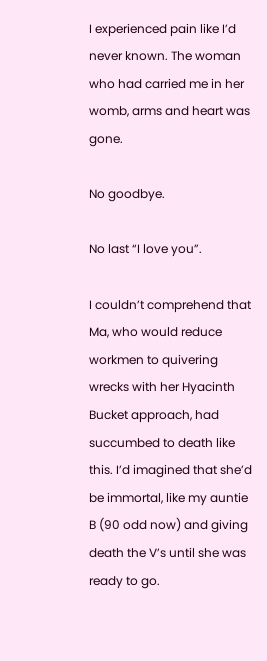I experienced pain like I’d never known. The woman who had carried me in her womb, arms and heart was gone.

No goodbye.

No last “I love you”.

I couldn’t comprehend that Ma, who would reduce workmen to quivering wrecks with her Hyacinth Bucket approach, had succumbed to death like this. I’d imagined that she’d be immortal, like my auntie B (90 odd now) and giving death the V’s until she was ready to go.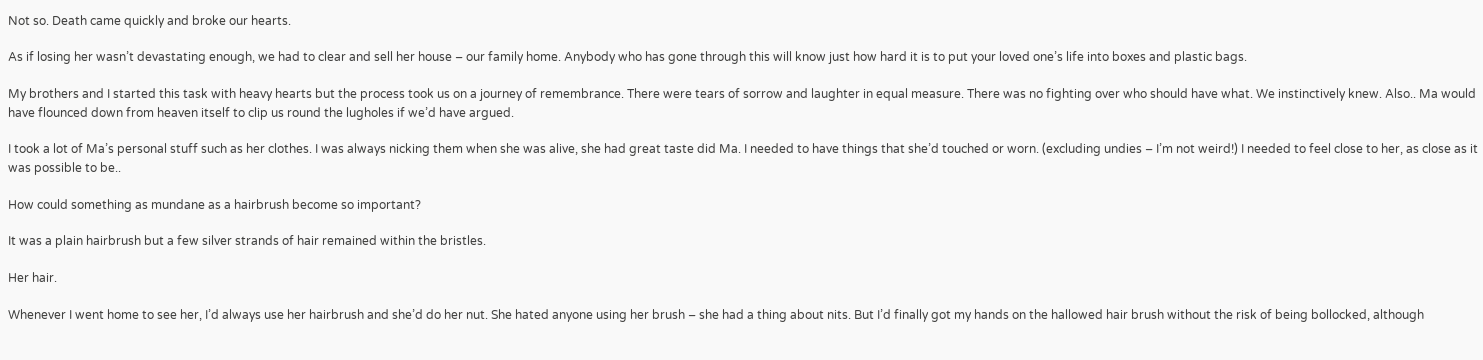Not so. Death came quickly and broke our hearts.

As if losing her wasn’t devastating enough, we had to clear and sell her house – our family home. Anybody who has gone through this will know just how hard it is to put your loved one’s life into boxes and plastic bags.

My brothers and I started this task with heavy hearts but the process took us on a journey of remembrance. There were tears of sorrow and laughter in equal measure. There was no fighting over who should have what. We instinctively knew. Also.. Ma would have flounced down from heaven itself to clip us round the lugholes if we’d have argued.

I took a lot of Ma’s personal stuff such as her clothes. I was always nicking them when she was alive, she had great taste did Ma. I needed to have things that she’d touched or worn. (excluding undies – I’m not weird!) I needed to feel close to her, as close as it was possible to be..

How could something as mundane as a hairbrush become so important?

It was a plain hairbrush but a few silver strands of hair remained within the bristles.

Her hair.

Whenever I went home to see her, I’d always use her hairbrush and she’d do her nut. She hated anyone using her brush – she had a thing about nits. But I’d finally got my hands on the hallowed hair brush without the risk of being bollocked, although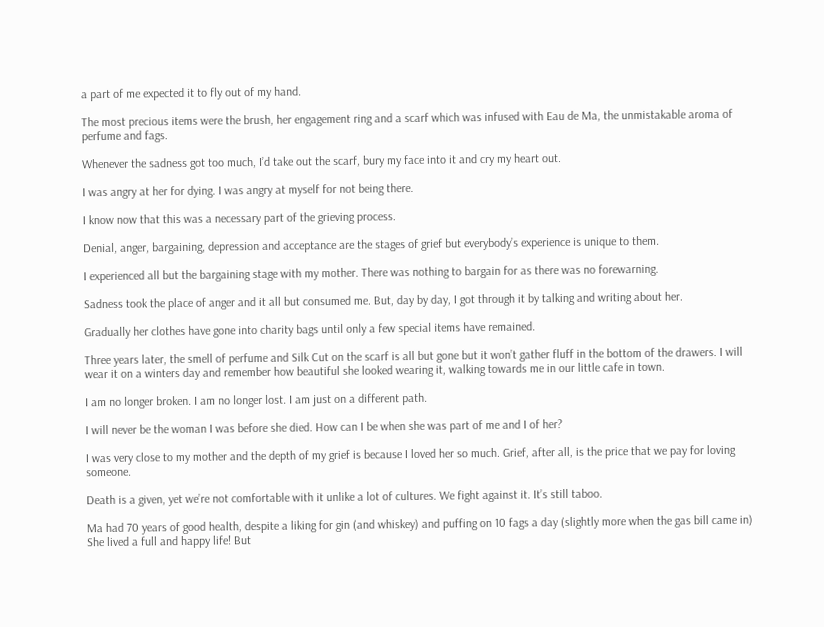a part of me expected it to fly out of my hand.

The most precious items were the brush, her engagement ring and a scarf which was infused with Eau de Ma, the unmistakable aroma of perfume and fags.

Whenever the sadness got too much, I’d take out the scarf, bury my face into it and cry my heart out.

I was angry at her for dying. I was angry at myself for not being there.

I know now that this was a necessary part of the grieving process.

Denial, anger, bargaining, depression and acceptance are the stages of grief but everybody’s experience is unique to them.

I experienced all but the bargaining stage with my mother. There was nothing to bargain for as there was no forewarning.

Sadness took the place of anger and it all but consumed me. But, day by day, I got through it by talking and writing about her.

Gradually her clothes have gone into charity bags until only a few special items have remained.

Three years later, the smell of perfume and Silk Cut on the scarf is all but gone but it won’t gather fluff in the bottom of the drawers. I will wear it on a winters day and remember how beautiful she looked wearing it, walking towards me in our little cafe in town.

I am no longer broken. I am no longer lost. I am just on a different path.

I will never be the woman I was before she died. How can I be when she was part of me and I of her?

I was very close to my mother and the depth of my grief is because I loved her so much. Grief, after all, is the price that we pay for loving someone.

Death is a given, yet we’re not comfortable with it unlike a lot of cultures. We fight against it. It’s still taboo.

Ma had 70 years of good health, despite a liking for gin (and whiskey) and puffing on 10 fags a day (slightly more when the gas bill came in) She lived a full and happy life! But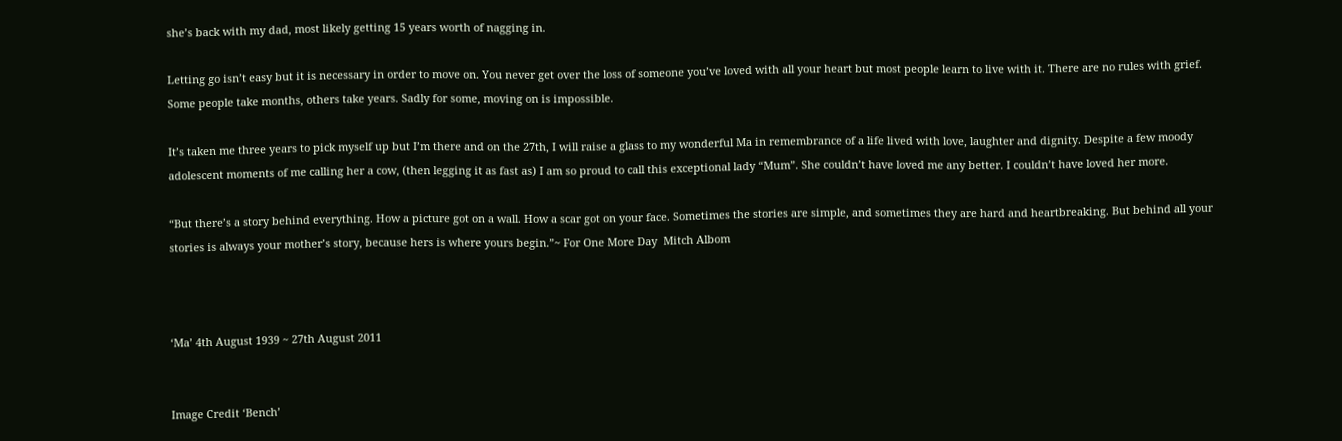she’s back with my dad, most likely getting 15 years worth of nagging in.

Letting go isn’t easy but it is necessary in order to move on. You never get over the loss of someone you’ve loved with all your heart but most people learn to live with it. There are no rules with grief. Some people take months, others take years. Sadly for some, moving on is impossible.

It’s taken me three years to pick myself up but I’m there and on the 27th, I will raise a glass to my wonderful Ma in remembrance of a life lived with love, laughter and dignity. Despite a few moody adolescent moments of me calling her a cow, (then legging it as fast as) I am so proud to call this exceptional lady “Mum”. She couldn’t have loved me any better. I couldn’t have loved her more.

“But there’s a story behind everything. How a picture got on a wall. How a scar got on your face. Sometimes the stories are simple, and sometimes they are hard and heartbreaking. But behind all your stories is always your mother’s story, because hers is where yours begin.”~ For One More Day  Mitch Albom



‘Ma’ 4th August 1939 ~ 27th August 2011


Image Credit ‘Bench’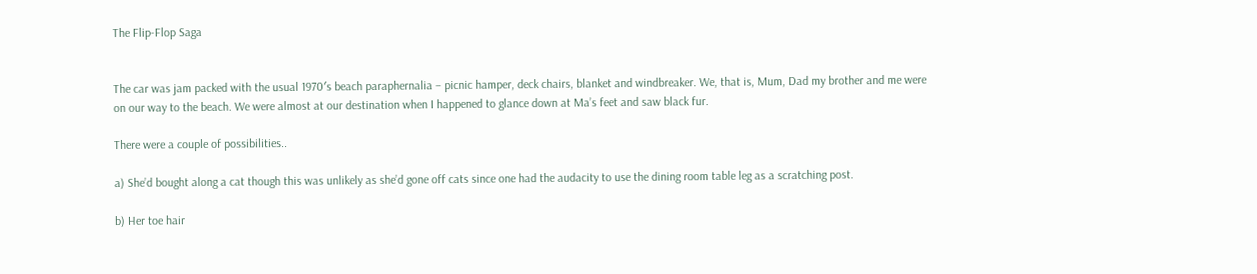The Flip-Flop Saga


The car was jam packed with the usual 1970′s beach paraphernalia – picnic hamper, deck chairs, blanket and windbreaker. We, that is, Mum, Dad my brother and me were on our way to the beach. We were almost at our destination when I happened to glance down at Ma’s feet and saw black fur.

There were a couple of possibilities..

a) She’d bought along a cat though this was unlikely as she’d gone off cats since one had the audacity to use the dining room table leg as a scratching post.

b) Her toe hair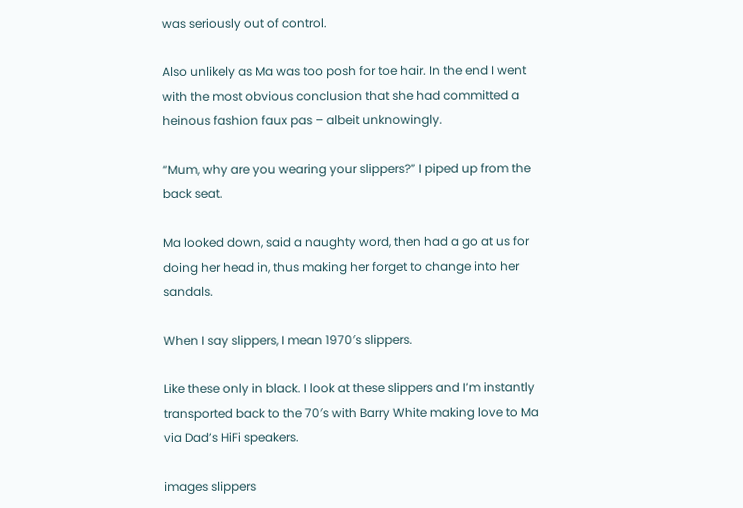was seriously out of control.

Also unlikely as Ma was too posh for toe hair. In the end I went with the most obvious conclusion that she had committed a heinous fashion faux pas – albeit unknowingly.

“Mum, why are you wearing your slippers?” I piped up from the back seat.

Ma looked down, said a naughty word, then had a go at us for doing her head in, thus making her forget to change into her sandals.

When I say slippers, I mean 1970′s slippers.

Like these only in black. I look at these slippers and I’m instantly transported back to the 70′s with Barry White making love to Ma via Dad’s HiFi speakers.

images slippers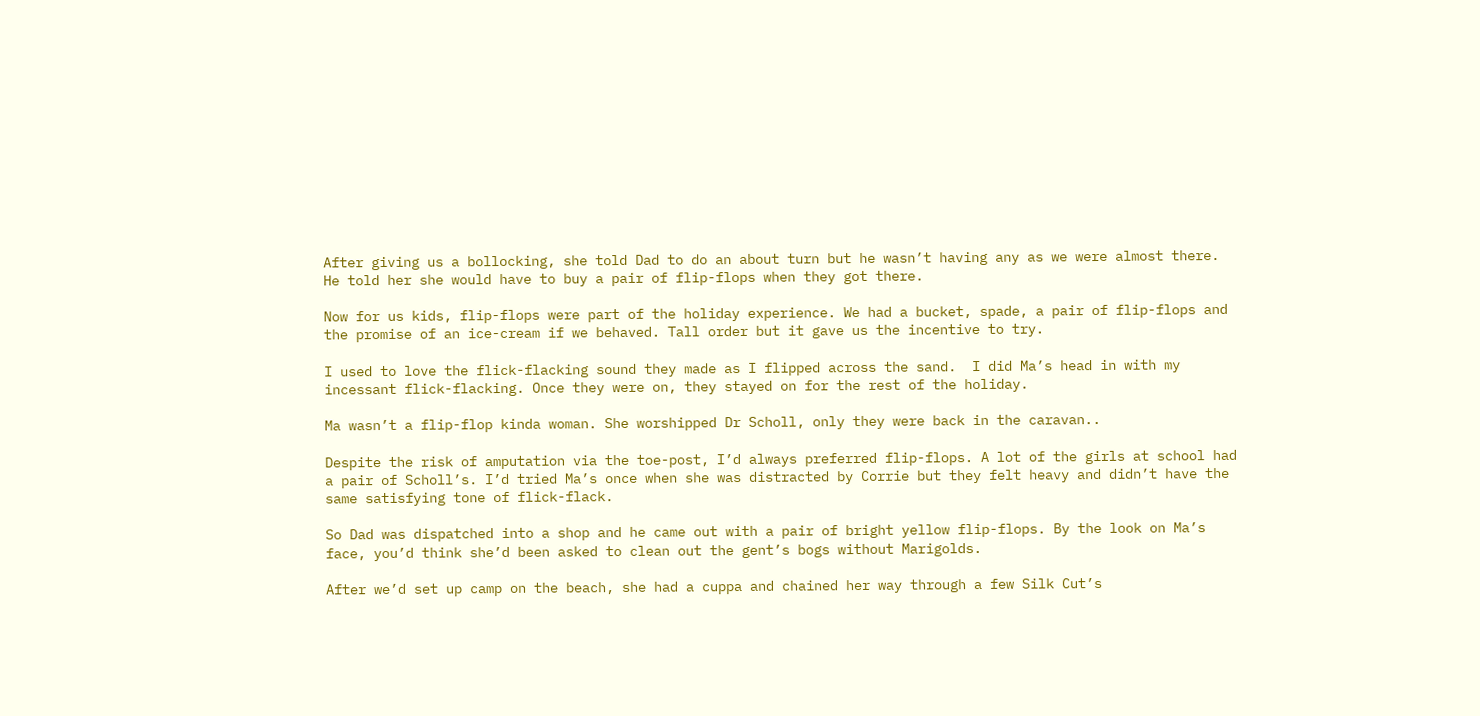After giving us a bollocking, she told Dad to do an about turn but he wasn’t having any as we were almost there. He told her she would have to buy a pair of flip-flops when they got there.

Now for us kids, flip-flops were part of the holiday experience. We had a bucket, spade, a pair of flip-flops and the promise of an ice-cream if we behaved. Tall order but it gave us the incentive to try.

I used to love the flick-flacking sound they made as I flipped across the sand.  I did Ma’s head in with my incessant flick-flacking. Once they were on, they stayed on for the rest of the holiday.

Ma wasn’t a flip-flop kinda woman. She worshipped Dr Scholl, only they were back in the caravan..

Despite the risk of amputation via the toe-post, I’d always preferred flip-flops. A lot of the girls at school had a pair of Scholl’s. I’d tried Ma’s once when she was distracted by Corrie but they felt heavy and didn’t have the same satisfying tone of flick-flack.

So Dad was dispatched into a shop and he came out with a pair of bright yellow flip-flops. By the look on Ma’s face, you’d think she’d been asked to clean out the gent’s bogs without Marigolds.

After we’d set up camp on the beach, she had a cuppa and chained her way through a few Silk Cut’s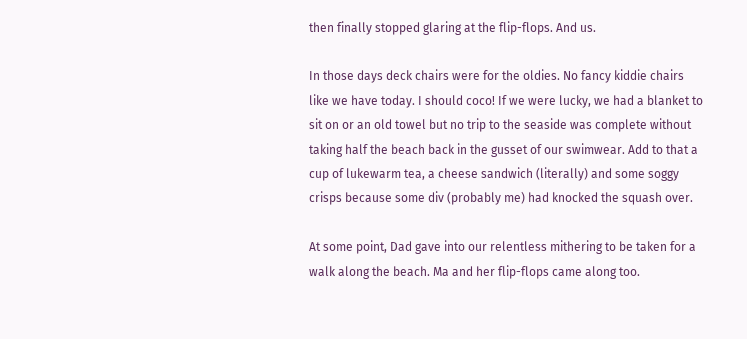then finally stopped glaring at the flip-flops. And us.

In those days deck chairs were for the oldies. No fancy kiddie chairs like we have today. I should coco! If we were lucky, we had a blanket to sit on or an old towel but no trip to the seaside was complete without taking half the beach back in the gusset of our swimwear. Add to that a cup of lukewarm tea, a cheese sandwich (literally) and some soggy crisps because some div (probably me) had knocked the squash over.

At some point, Dad gave into our relentless mithering to be taken for a walk along the beach. Ma and her flip-flops came along too.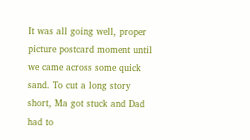It was all going well, proper picture postcard moment until we came across some quick sand. To cut a long story short, Ma got stuck and Dad had to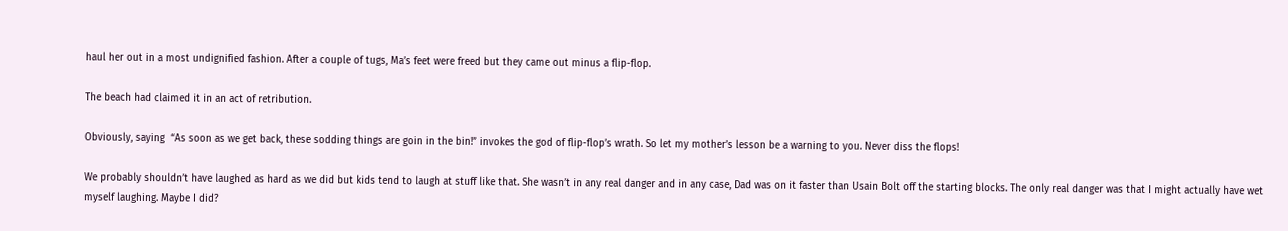haul her out in a most undignified fashion. After a couple of tugs, Ma’s feet were freed but they came out minus a flip-flop.

The beach had claimed it in an act of retribution.

Obviously, saying  “As soon as we get back, these sodding things are goin in the bin!” invokes the god of flip-flop’s wrath. So let my mother’s lesson be a warning to you. Never diss the flops!

We probably shouldn’t have laughed as hard as we did but kids tend to laugh at stuff like that. She wasn’t in any real danger and in any case, Dad was on it faster than Usain Bolt off the starting blocks. The only real danger was that I might actually have wet myself laughing. Maybe I did?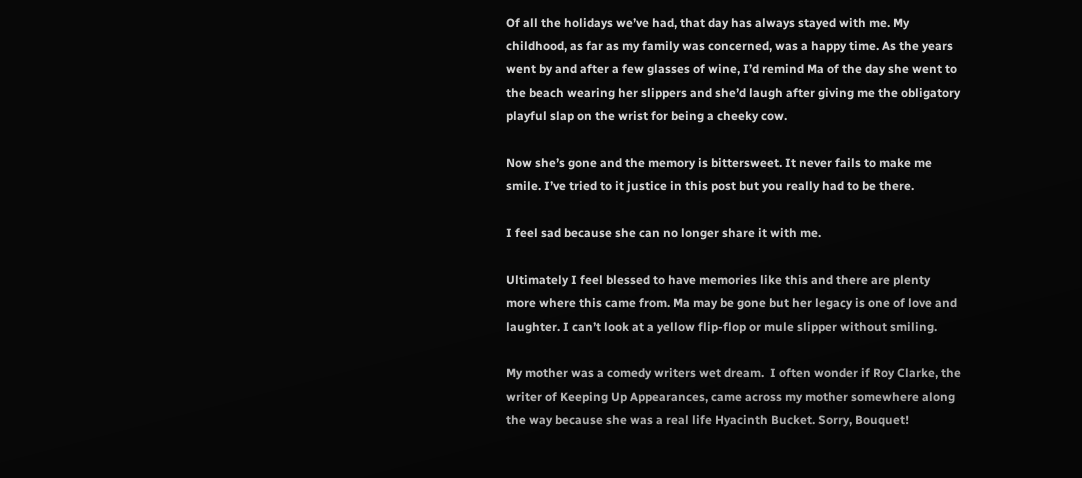Of all the holidays we’ve had, that day has always stayed with me. My childhood, as far as my family was concerned, was a happy time. As the years went by and after a few glasses of wine, I’d remind Ma of the day she went to the beach wearing her slippers and she’d laugh after giving me the obligatory playful slap on the wrist for being a cheeky cow.

Now she’s gone and the memory is bittersweet. It never fails to make me smile. I’ve tried to it justice in this post but you really had to be there.

I feel sad because she can no longer share it with me.

Ultimately I feel blessed to have memories like this and there are plenty more where this came from. Ma may be gone but her legacy is one of love and laughter. I can’t look at a yellow flip-flop or mule slipper without smiling.

My mother was a comedy writers wet dream.  I often wonder if Roy Clarke, the writer of Keeping Up Appearances, came across my mother somewhere along the way because she was a real life Hyacinth Bucket. Sorry, Bouquet!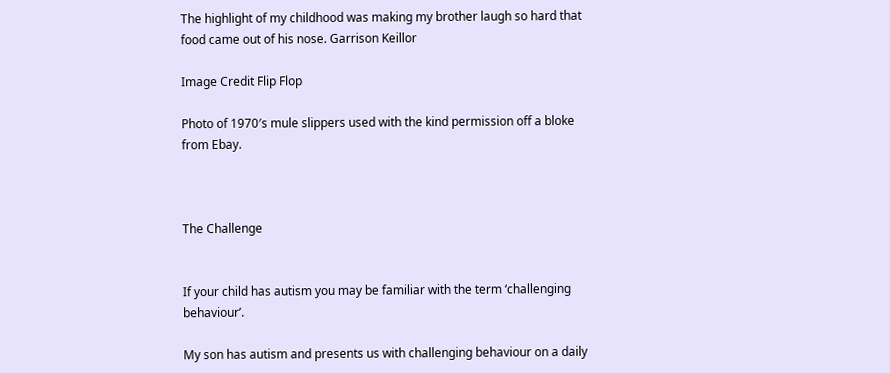The highlight of my childhood was making my brother laugh so hard that food came out of his nose. Garrison Keillor

Image Credit Flip Flop

Photo of 1970′s mule slippers used with the kind permission off a bloke from Ebay.



The Challenge


If your child has autism you may be familiar with the term ‘challenging behaviour’.

My son has autism and presents us with challenging behaviour on a daily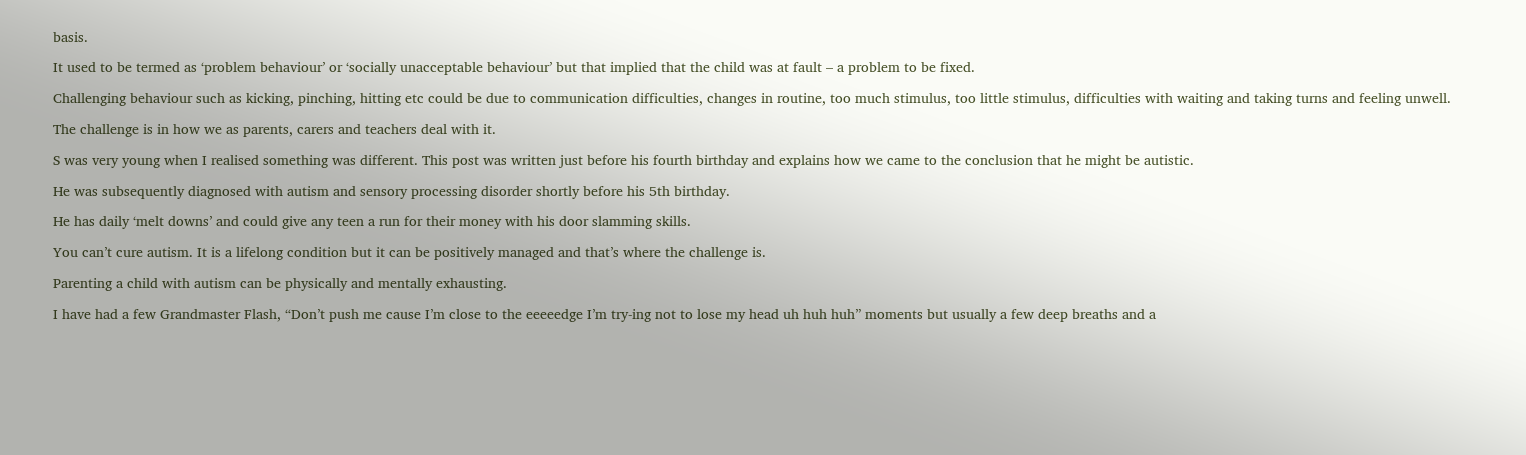basis.

It used to be termed as ‘problem behaviour’ or ‘socially unacceptable behaviour’ but that implied that the child was at fault – a problem to be fixed.

Challenging behaviour such as kicking, pinching, hitting etc could be due to communication difficulties, changes in routine, too much stimulus, too little stimulus, difficulties with waiting and taking turns and feeling unwell.

The challenge is in how we as parents, carers and teachers deal with it.

S was very young when I realised something was different. This post was written just before his fourth birthday and explains how we came to the conclusion that he might be autistic.

He was subsequently diagnosed with autism and sensory processing disorder shortly before his 5th birthday.

He has daily ‘melt downs’ and could give any teen a run for their money with his door slamming skills.

You can’t cure autism. It is a lifelong condition but it can be positively managed and that’s where the challenge is.

Parenting a child with autism can be physically and mentally exhausting.

I have had a few Grandmaster Flash, “Don’t push me cause I’m close to the eeeeedge I’m try-ing not to lose my head uh huh huh” moments but usually a few deep breaths and a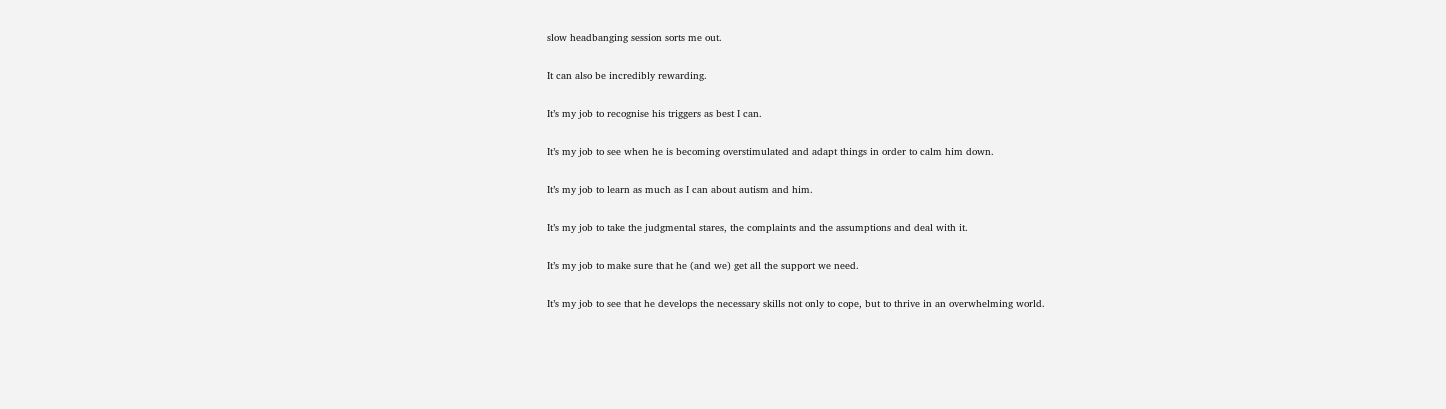slow headbanging session sorts me out.

It can also be incredibly rewarding.

It’s my job to recognise his triggers as best I can.

It’s my job to see when he is becoming overstimulated and adapt things in order to calm him down.

It’s my job to learn as much as I can about autism and him.

It’s my job to take the judgmental stares, the complaints and the assumptions and deal with it.

It’s my job to make sure that he (and we) get all the support we need.

It’s my job to see that he develops the necessary skills not only to cope, but to thrive in an overwhelming world.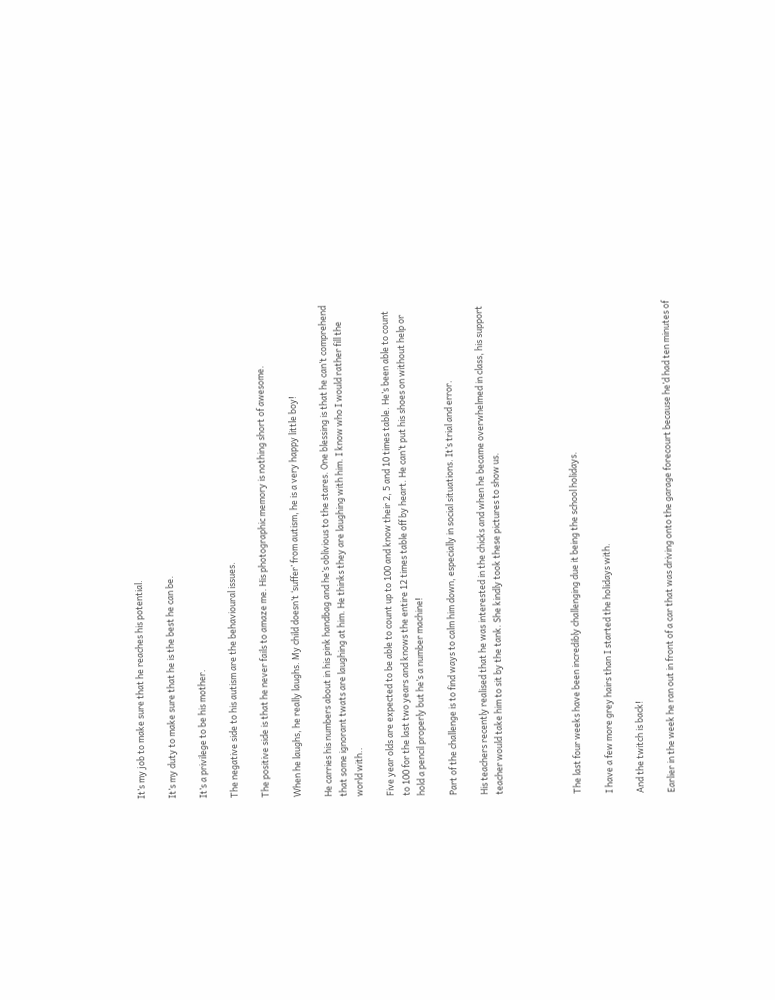It’s my job to make sure that he reaches his potential.

It’s my duty to make sure that he is the best he can be.

It’s a privilege to be his mother.

The negative side to his autism are the behavioural issues.

The positive side is that he never fails to amaze me. His photographic memory is nothing short of awesome.

When he laughs, he really laughs. My child doesn’t ‘suffer’ from autism, he is a very happy little boy!

He carries his numbers about in his pink handbag and he’s oblivious to the stares. One blessing is that he can’t comprehend that some ignorant twats are laughing at him. He thinks they are laughing with him. I know who I would rather fill the world with..

Five year olds are expected to be able to count up to 100 and know their 2, 5 and 10 times table. He’s been able to count to 100 for the last two years and knows the entire 12 times table off by heart. He can’t put his shoes on without help or hold a pencil properly but he’s a number machine!

Part of the challenge is to find ways to calm him down, especially in social situations. It’s trial and error.

His teachers recently realised that he was interested in the chicks and when he became overwhelmed in class, his support teacher would take him to sit by the tank. She kindly took these pictures to show us.




The last four weeks have been incredibly challenging due it being the school holidays.

I have a few more grey hairs than I started the holidays with.

And the twitch is back!

Earlier in the week he ran out in front of a car that was driving onto the garage forecourt because he’d had ten minutes of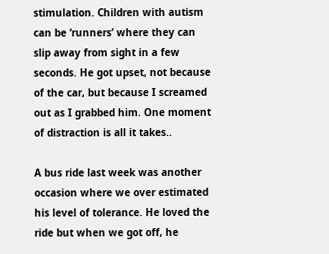stimulation. Children with autism can be ‘runners’ where they can slip away from sight in a few seconds. He got upset, not because of the car, but because I screamed out as I grabbed him. One moment of distraction is all it takes..

A bus ride last week was another occasion where we over estimated his level of tolerance. He loved the ride but when we got off, he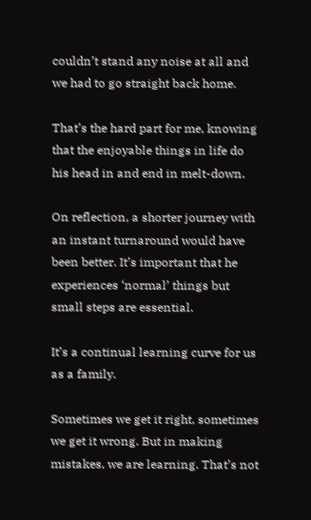couldn’t stand any noise at all and we had to go straight back home.

That’s the hard part for me, knowing that the enjoyable things in life do his head in and end in melt-down.

On reflection, a shorter journey with an instant turnaround would have been better. It’s important that he experiences ‘normal’ things but small steps are essential.

It’s a continual learning curve for us as a family.

Sometimes we get it right, sometimes we get it wrong. But in making mistakes, we are learning. That’s not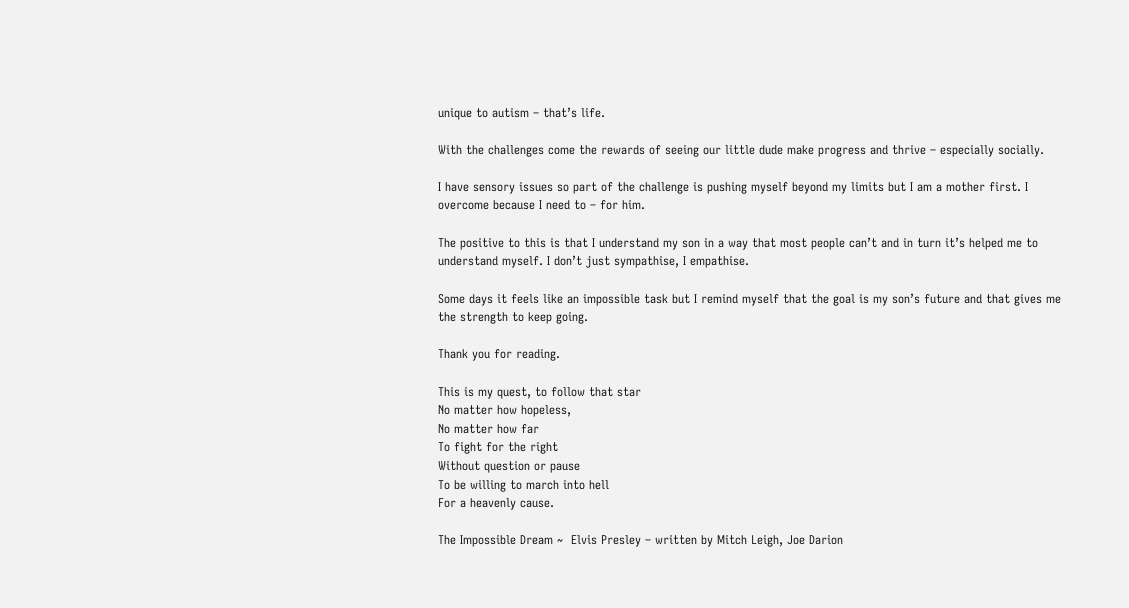unique to autism – that’s life.

With the challenges come the rewards of seeing our little dude make progress and thrive – especially socially.

I have sensory issues so part of the challenge is pushing myself beyond my limits but I am a mother first. I overcome because I need to – for him.

The positive to this is that I understand my son in a way that most people can’t and in turn it’s helped me to understand myself. I don’t just sympathise, I empathise.

Some days it feels like an impossible task but I remind myself that the goal is my son’s future and that gives me the strength to keep going.

Thank you for reading.

This is my quest, to follow that star
No matter how hopeless,
No matter how far
To fight for the right
Without question or pause
To be willing to march into hell
For a heavenly cause.

The Impossible Dream ~  Elvis Presley – written by Mitch Leigh, Joe Darion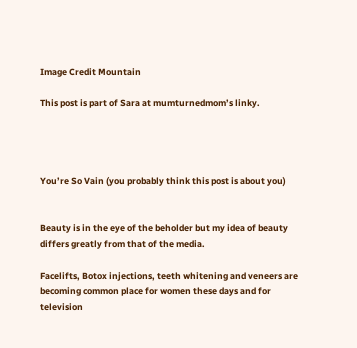Image Credit Mountain

This post is part of Sara at mumturnedmom’s linky.




You’re So Vain (you probably think this post is about you)


Beauty is in the eye of the beholder but my idea of beauty differs greatly from that of the media.

Facelifts, Botox injections, teeth whitening and veneers are becoming common place for women these days and for television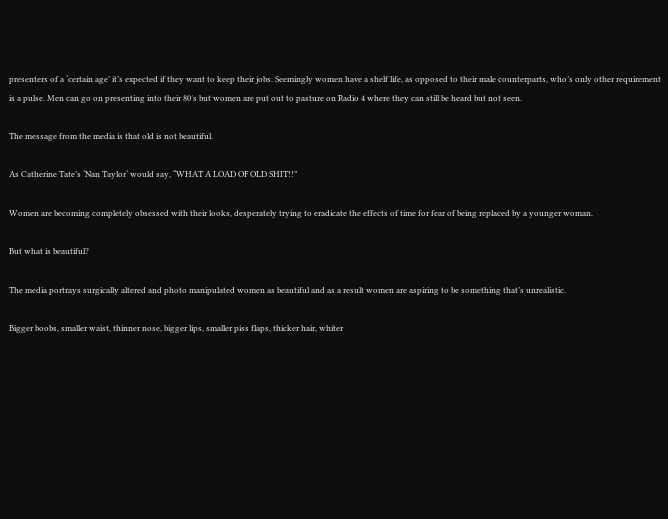presenters of a ‘certain age’ it’s expected if they want to keep their jobs. Seemingly women have a shelf life, as opposed to their male counterparts, who’s only other requirement is a pulse. Men can go on presenting into their 80′s but women are put out to pasture on Radio 4 where they can still be heard but not seen.

The message from the media is that old is not beautiful.

As Catherine Tate’s ‘Nan Taylor‘ would say, “WHAT A LOAD OF OLD SHIT!!”

Women are becoming completely obsessed with their looks, desperately trying to eradicate the effects of time for fear of being replaced by a younger woman.

But what is beautiful?

The media portrays surgically altered and photo manipulated women as beautiful and as a result women are aspiring to be something that’s unrealistic.

Bigger boobs, smaller waist, thinner nose, bigger lips, smaller piss flaps, thicker hair, whiter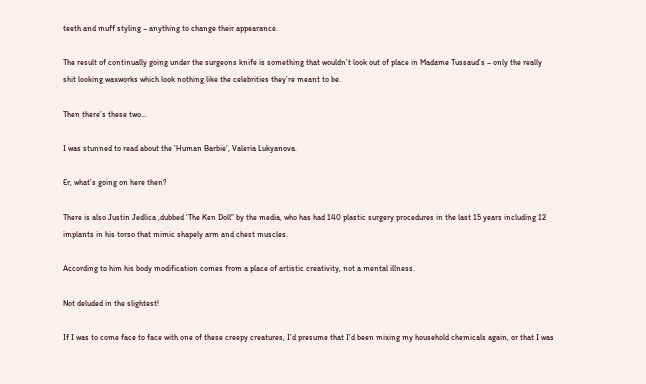teeth and muff styling – anything to change their appearance.

The result of continually going under the surgeons knife is something that wouldn’t look out of place in Madame Tussaud’s – only the really shit looking waxworks which look nothing like the celebrities they’re meant to be.

Then there’s these two…

I was stunned to read about the ‘Human Barbie‘, Valeria Lukyanova.

Er, what’s going on here then?

There is also Justin Jedlica ,dubbed ‘The Ken Doll” by the media, who has had 140 plastic surgery procedures in the last 15 years including 12 implants in his torso that mimic shapely arm and chest muscles.

According to him his body modification comes from a place of artistic creativity, not a mental illness.

Not deluded in the slightest!

If I was to come face to face with one of these creepy creatures, I’d presume that I’d been mixing my household chemicals again, or that I was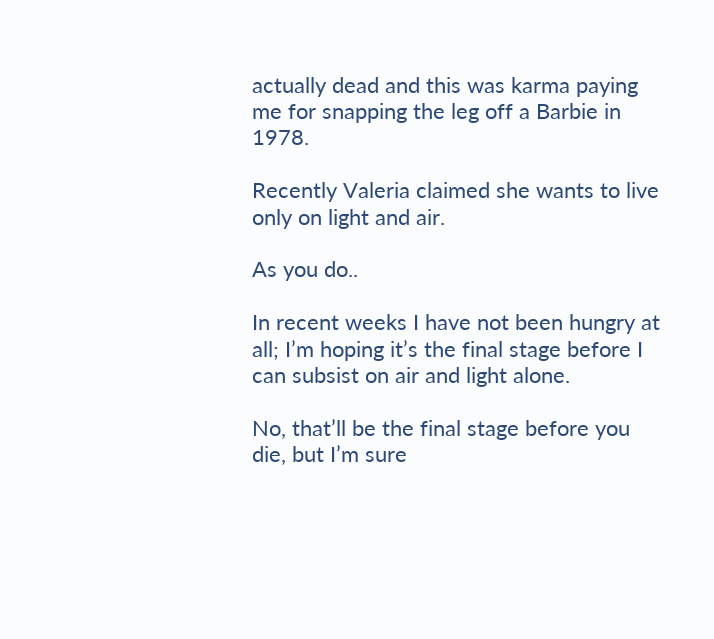actually dead and this was karma paying me for snapping the leg off a Barbie in 1978.

Recently Valeria claimed she wants to live only on light and air.

As you do..

In recent weeks I have not been hungry at all; I’m hoping it’s the final stage before I can subsist on air and light alone.

No, that’ll be the final stage before you die, but I’m sure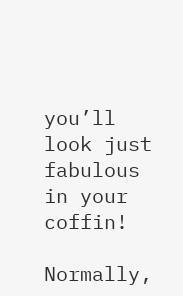you’ll look just fabulous in your coffin!

Normally,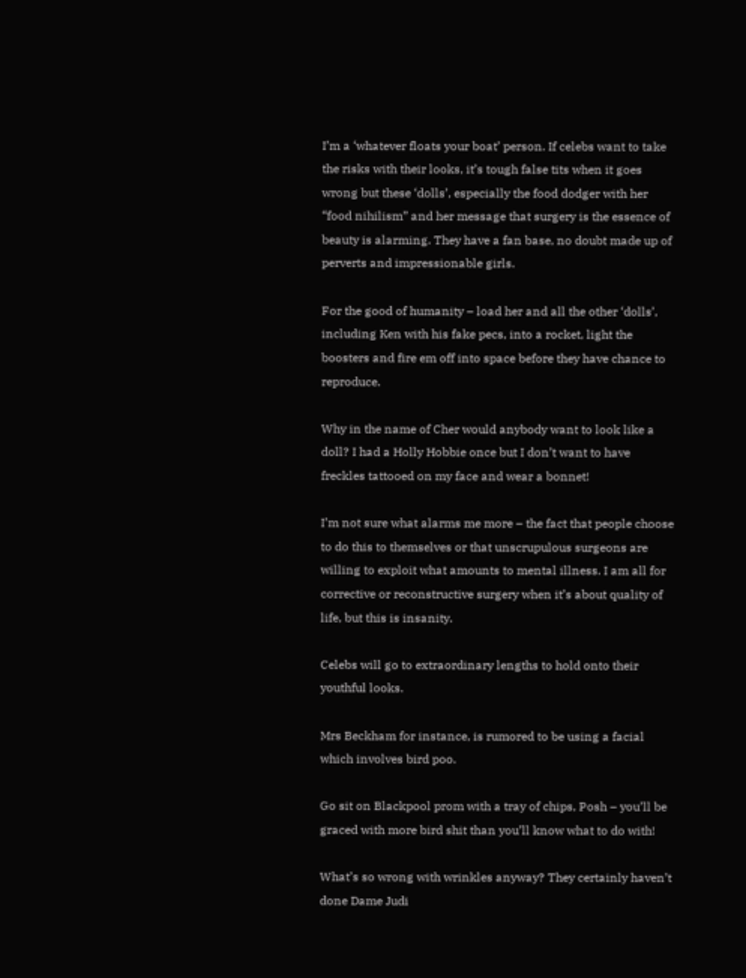I’m a ‘whatever floats your boat’ person. If celebs want to take the risks with their looks, it’s tough false tits when it goes wrong but these ‘dolls’, especially the food dodger with her “food nihilism” and her message that surgery is the essence of beauty is alarming. They have a fan base, no doubt made up of perverts and impressionable girls.

For the good of humanity – load her and all the other ‘dolls’, including Ken with his fake pecs, into a rocket, light the boosters and fire em off into space before they have chance to reproduce.

Why in the name of Cher would anybody want to look like a doll? I had a Holly Hobbie once but I don’t want to have freckles tattooed on my face and wear a bonnet!

I’m not sure what alarms me more – the fact that people choose to do this to themselves or that unscrupulous surgeons are willing to exploit what amounts to mental illness. I am all for corrective or reconstructive surgery when it’s about quality of life, but this is insanity.

Celebs will go to extraordinary lengths to hold onto their youthful looks.

Mrs Beckham for instance, is rumored to be using a facial which involves bird poo.

Go sit on Blackpool prom with a tray of chips, Posh – you’ll be graced with more bird shit than you’ll know what to do with!

What’s so wrong with wrinkles anyway? They certainly haven’t done Dame Judi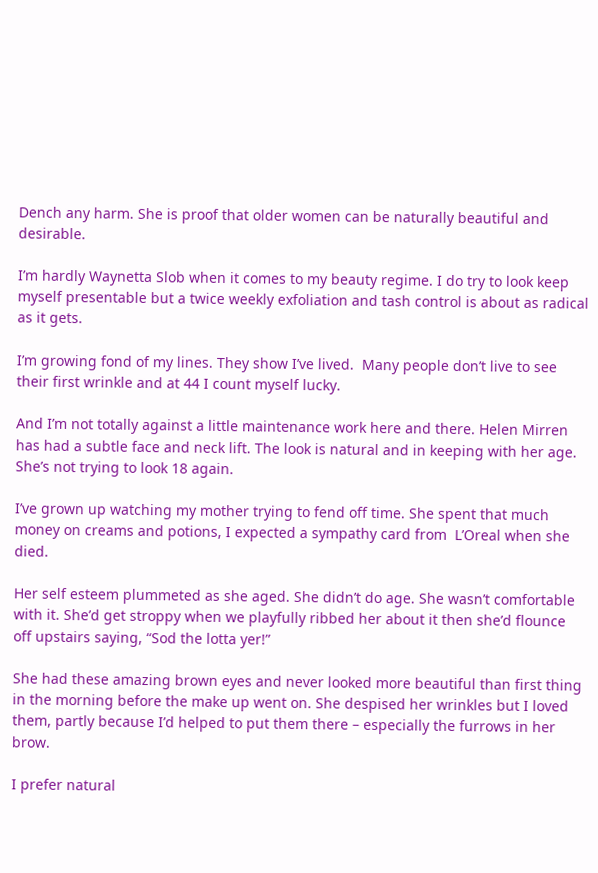Dench any harm. She is proof that older women can be naturally beautiful and desirable.

I’m hardly Waynetta Slob when it comes to my beauty regime. I do try to look keep myself presentable but a twice weekly exfoliation and tash control is about as radical as it gets.

I’m growing fond of my lines. They show I’ve lived.  Many people don’t live to see their first wrinkle and at 44 I count myself lucky.

And I’m not totally against a little maintenance work here and there. Helen Mirren has had a subtle face and neck lift. The look is natural and in keeping with her age. She’s not trying to look 18 again.

I’ve grown up watching my mother trying to fend off time. She spent that much money on creams and potions, I expected a sympathy card from  L’Oreal when she died.

Her self esteem plummeted as she aged. She didn’t do age. She wasn’t comfortable with it. She’d get stroppy when we playfully ribbed her about it then she’d flounce off upstairs saying, “Sod the lotta yer!”

She had these amazing brown eyes and never looked more beautiful than first thing in the morning before the make up went on. She despised her wrinkles but I loved them, partly because I’d helped to put them there – especially the furrows in her brow.

I prefer natural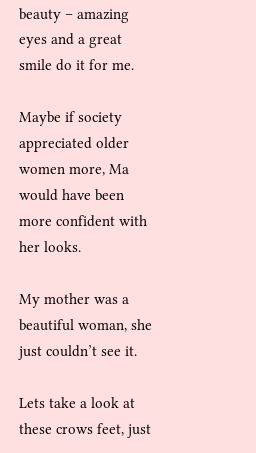beauty – amazing eyes and a great smile do it for me.

Maybe if society appreciated older women more, Ma would have been more confident with her looks.

My mother was a beautiful woman, she just couldn’t see it.

Lets take a look at these crows feet, just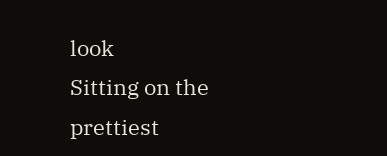look
Sitting on the prettiest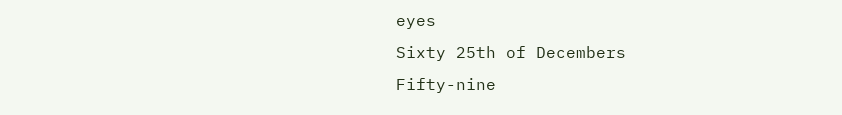eyes
Sixty 25th of Decembers
Fifty-nine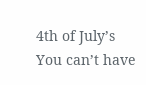4th of July’s
You can’t have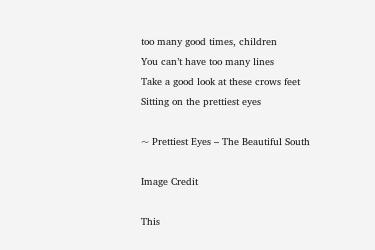too many good times, children
You can’t have too many lines
Take a good look at these crows feet
Sitting on the prettiest eyes

~ Prettiest Eyes – The Beautiful South

Image Credit

This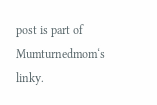post is part of  Mumturnedmom‘s linky.